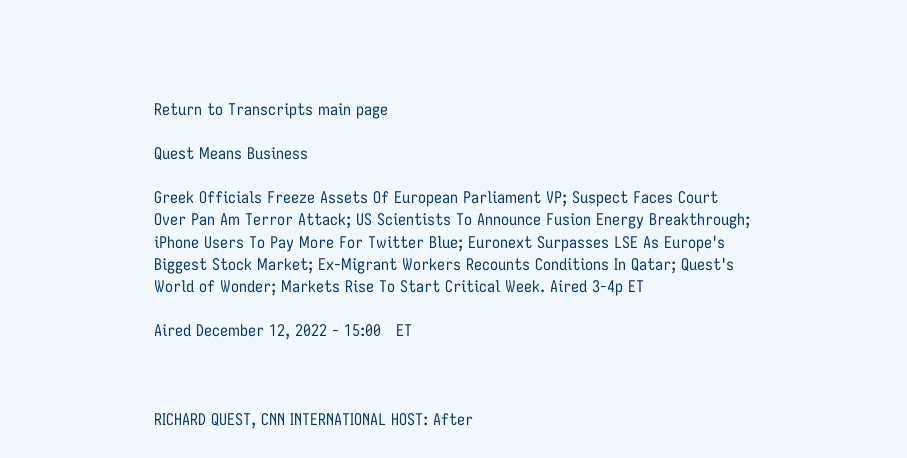Return to Transcripts main page

Quest Means Business

Greek Officials Freeze Assets Of European Parliament VP; Suspect Faces Court Over Pan Am Terror Attack; US Scientists To Announce Fusion Energy Breakthrough; iPhone Users To Pay More For Twitter Blue; Euronext Surpasses LSE As Europe's Biggest Stock Market; Ex-Migrant Workers Recounts Conditions In Qatar; Quest's World of Wonder; Markets Rise To Start Critical Week. Aired 3-4p ET

Aired December 12, 2022 - 15:00   ET



RICHARD QUEST, CNN INTERNATIONAL HOST: After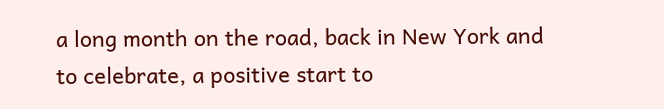a long month on the road, back in New York and to celebrate, a positive start to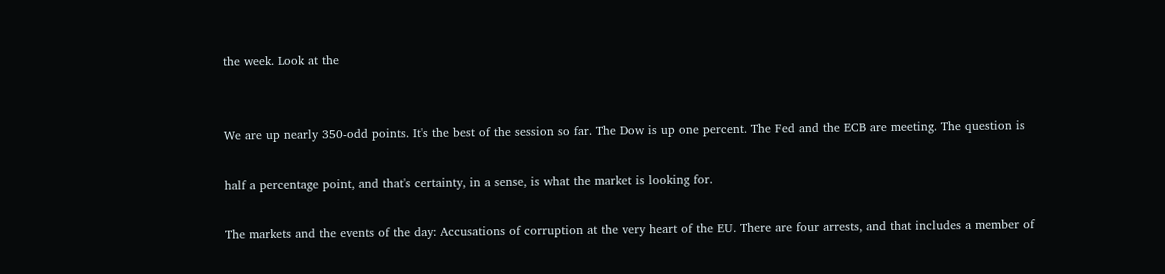the week. Look at the


We are up nearly 350-odd points. It's the best of the session so far. The Dow is up one percent. The Fed and the ECB are meeting. The question is

half a percentage point, and that's certainty, in a sense, is what the market is looking for.

The markets and the events of the day: Accusations of corruption at the very heart of the EU. There are four arrests, and that includes a member of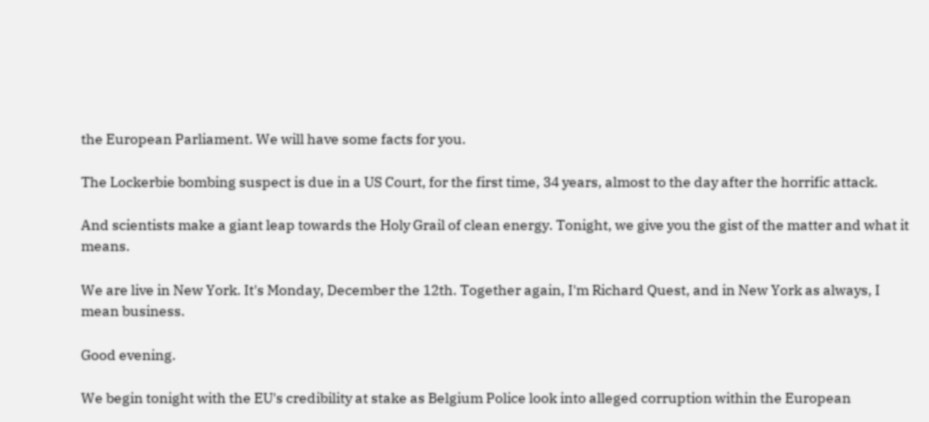the European Parliament. We will have some facts for you.

The Lockerbie bombing suspect is due in a US Court, for the first time, 34 years, almost to the day after the horrific attack.

And scientists make a giant leap towards the Holy Grail of clean energy. Tonight, we give you the gist of the matter and what it means.

We are live in New York. It's Monday, December the 12th. Together again, I'm Richard Quest, and in New York as always, I mean business.

Good evening.

We begin tonight with the EU's credibility at stake as Belgium Police look into alleged corruption within the European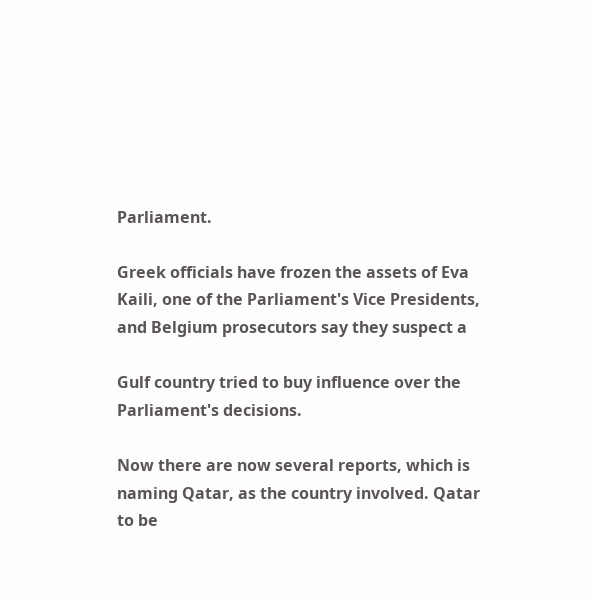Parliament.

Greek officials have frozen the assets of Eva Kaili, one of the Parliament's Vice Presidents, and Belgium prosecutors say they suspect a

Gulf country tried to buy influence over the Parliament's decisions.

Now there are now several reports, which is naming Qatar, as the country involved. Qatar to be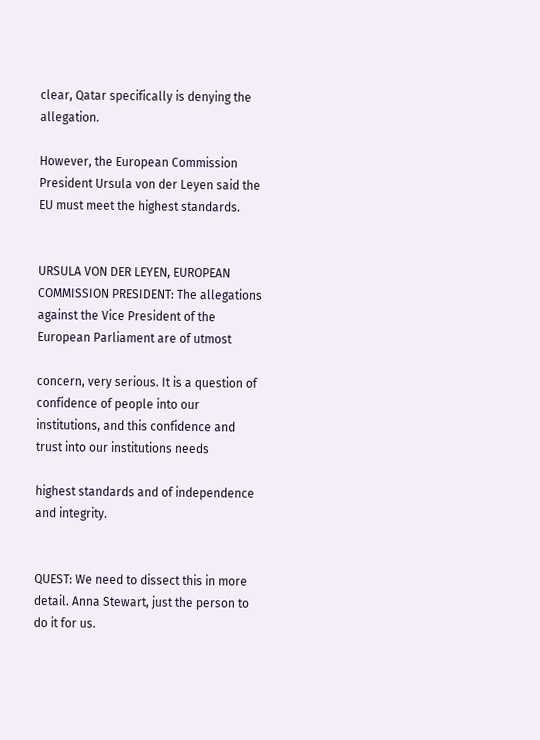clear, Qatar specifically is denying the allegation.

However, the European Commission President Ursula von der Leyen said the EU must meet the highest standards.


URSULA VON DER LEYEN, EUROPEAN COMMISSION PRESIDENT: The allegations against the Vice President of the European Parliament are of utmost

concern, very serious. It is a question of confidence of people into our institutions, and this confidence and trust into our institutions needs

highest standards and of independence and integrity.


QUEST: We need to dissect this in more detail. Anna Stewart, just the person to do it for us.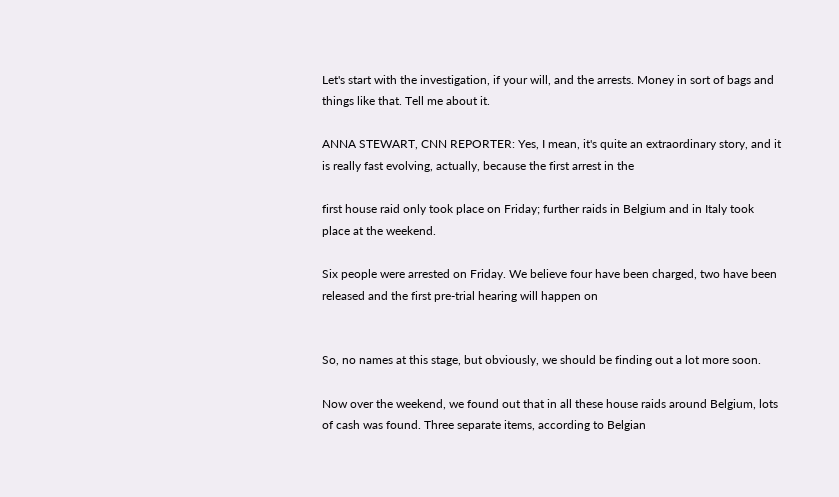Let's start with the investigation, if your will, and the arrests. Money in sort of bags and things like that. Tell me about it.

ANNA STEWART, CNN REPORTER: Yes, I mean, it's quite an extraordinary story, and it is really fast evolving, actually, because the first arrest in the

first house raid only took place on Friday; further raids in Belgium and in Italy took place at the weekend.

Six people were arrested on Friday. We believe four have been charged, two have been released and the first pre-trial hearing will happen on


So, no names at this stage, but obviously, we should be finding out a lot more soon.

Now over the weekend, we found out that in all these house raids around Belgium, lots of cash was found. Three separate items, according to Belgian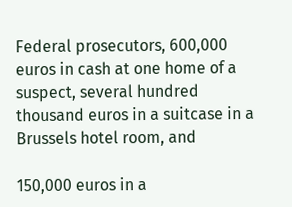Federal prosecutors, 600,000 euros in cash at one home of a suspect, several hundred thousand euros in a suitcase in a Brussels hotel room, and

150,000 euros in a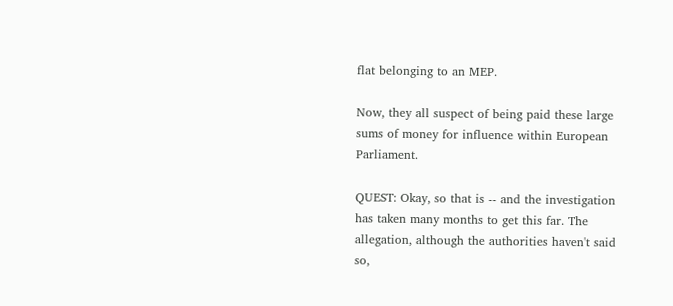flat belonging to an MEP.

Now, they all suspect of being paid these large sums of money for influence within European Parliament.

QUEST: Okay, so that is -- and the investigation has taken many months to get this far. The allegation, although the authorities haven't said so,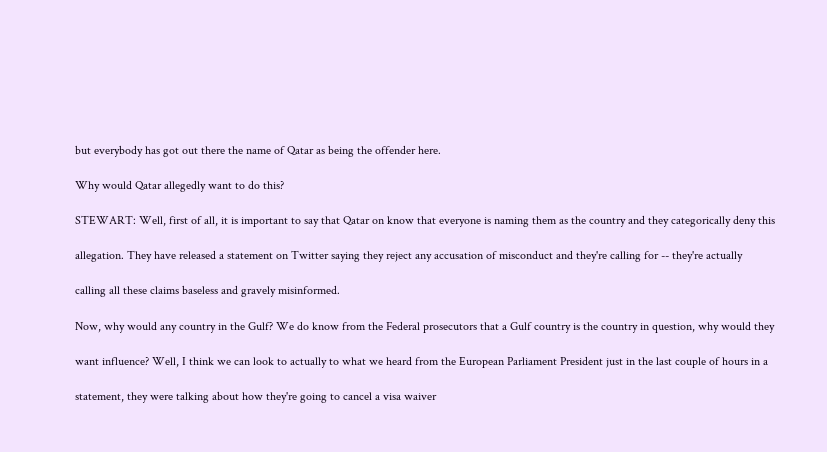but everybody has got out there the name of Qatar as being the offender here.

Why would Qatar allegedly want to do this?

STEWART: Well, first of all, it is important to say that Qatar on know that everyone is naming them as the country and they categorically deny this

allegation. They have released a statement on Twitter saying they reject any accusation of misconduct and they're calling for -- they're actually

calling all these claims baseless and gravely misinformed.

Now, why would any country in the Gulf? We do know from the Federal prosecutors that a Gulf country is the country in question, why would they

want influence? Well, I think we can look to actually to what we heard from the European Parliament President just in the last couple of hours in a

statement, they were talking about how they're going to cancel a visa waiver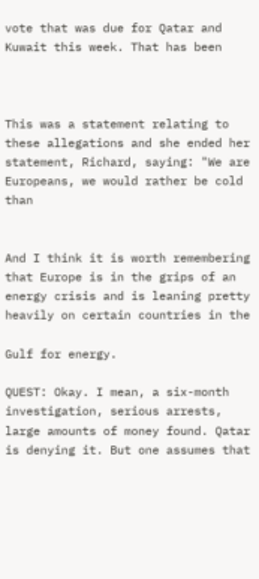vote that was due for Qatar and Kuwait this week. That has been



This was a statement relating to these allegations and she ended her statement, Richard, saying: "We are Europeans, we would rather be cold than


And I think it is worth remembering that Europe is in the grips of an energy crisis and is leaning pretty heavily on certain countries in the

Gulf for energy.

QUEST: Okay. I mean, a six-month investigation, serious arrests, large amounts of money found. Qatar is denying it. But one assumes that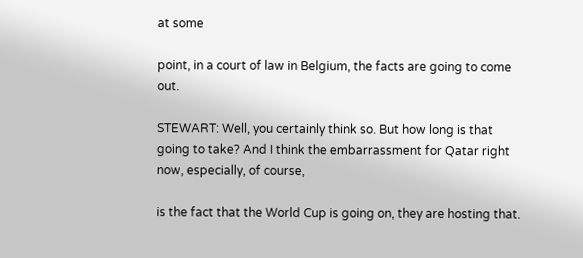at some

point, in a court of law in Belgium, the facts are going to come out.

STEWART: Well, you certainly think so. But how long is that going to take? And I think the embarrassment for Qatar right now, especially, of course,

is the fact that the World Cup is going on, they are hosting that.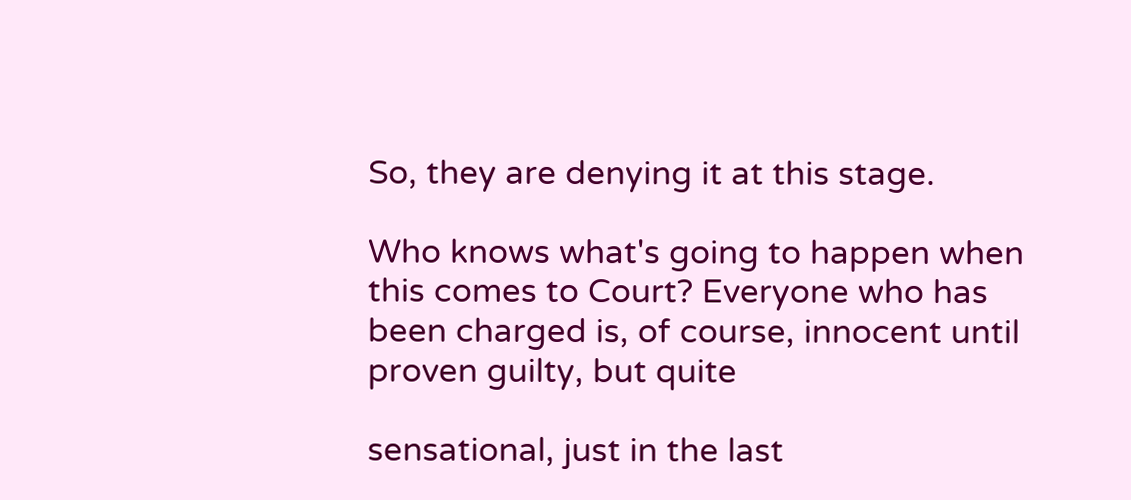So, they are denying it at this stage.

Who knows what's going to happen when this comes to Court? Everyone who has been charged is, of course, innocent until proven guilty, but quite

sensational, just in the last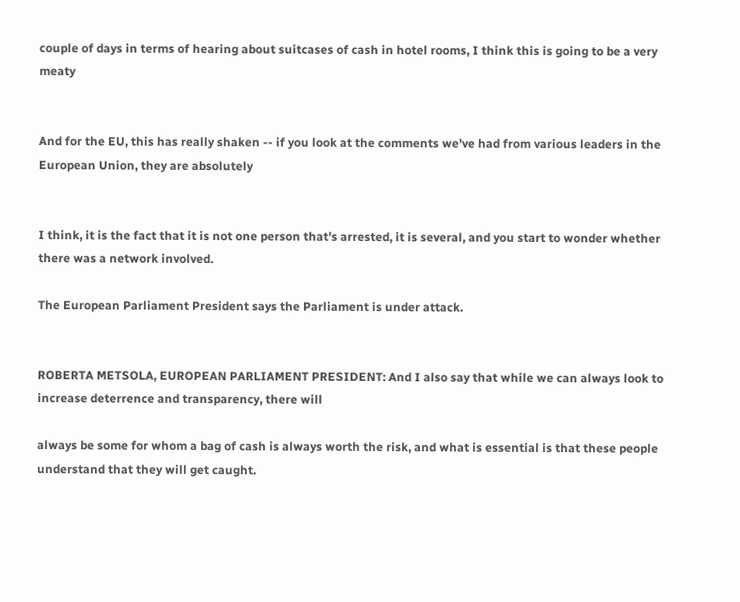couple of days in terms of hearing about suitcases of cash in hotel rooms, I think this is going to be a very meaty


And for the EU, this has really shaken -- if you look at the comments we've had from various leaders in the European Union, they are absolutely


I think, it is the fact that it is not one person that's arrested, it is several, and you start to wonder whether there was a network involved.

The European Parliament President says the Parliament is under attack.


ROBERTA METSOLA, EUROPEAN PARLIAMENT PRESIDENT: And I also say that while we can always look to increase deterrence and transparency, there will

always be some for whom a bag of cash is always worth the risk, and what is essential is that these people understand that they will get caught.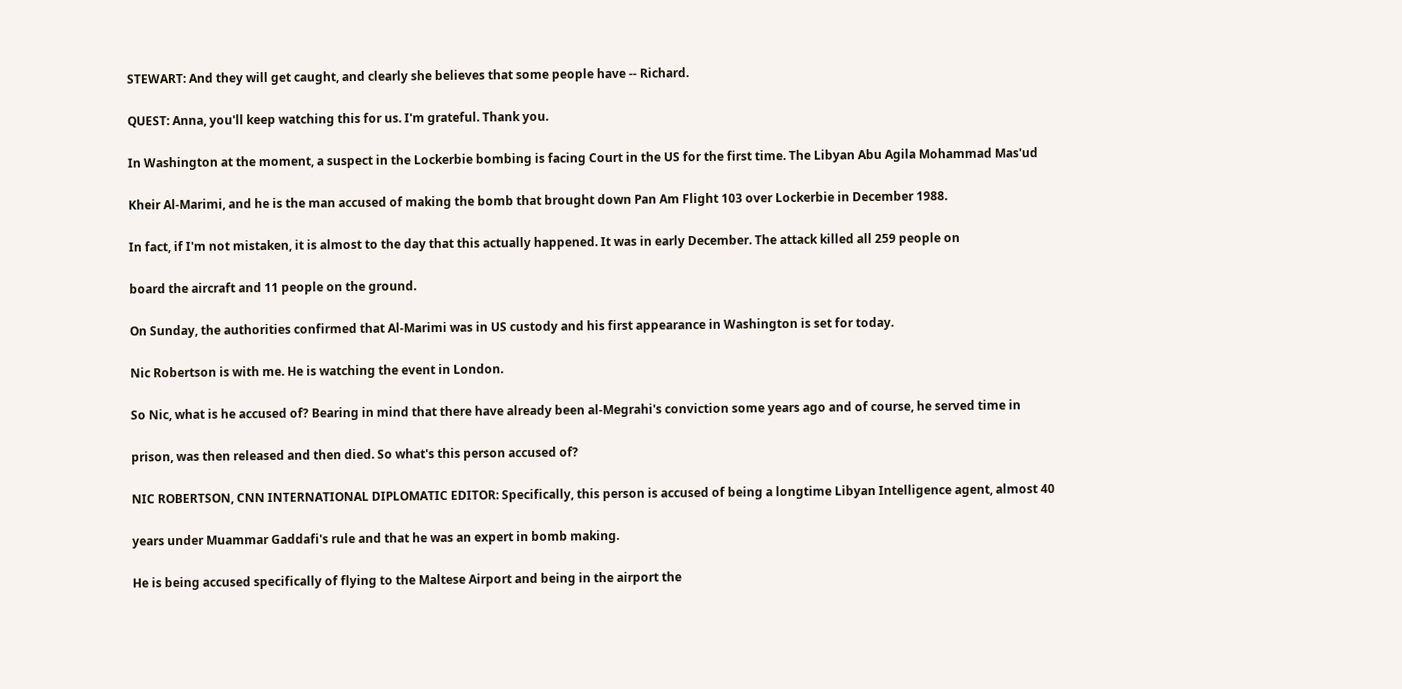STEWART: And they will get caught, and clearly she believes that some people have -- Richard.

QUEST: Anna, you'll keep watching this for us. I'm grateful. Thank you.

In Washington at the moment, a suspect in the Lockerbie bombing is facing Court in the US for the first time. The Libyan Abu Agila Mohammad Mas'ud

Kheir Al-Marimi, and he is the man accused of making the bomb that brought down Pan Am Flight 103 over Lockerbie in December 1988.

In fact, if I'm not mistaken, it is almost to the day that this actually happened. It was in early December. The attack killed all 259 people on

board the aircraft and 11 people on the ground.

On Sunday, the authorities confirmed that Al-Marimi was in US custody and his first appearance in Washington is set for today.

Nic Robertson is with me. He is watching the event in London.

So Nic, what is he accused of? Bearing in mind that there have already been al-Megrahi's conviction some years ago and of course, he served time in

prison, was then released and then died. So what's this person accused of?

NIC ROBERTSON, CNN INTERNATIONAL DIPLOMATIC EDITOR: Specifically, this person is accused of being a longtime Libyan Intelligence agent, almost 40

years under Muammar Gaddafi's rule and that he was an expert in bomb making.

He is being accused specifically of flying to the Maltese Airport and being in the airport the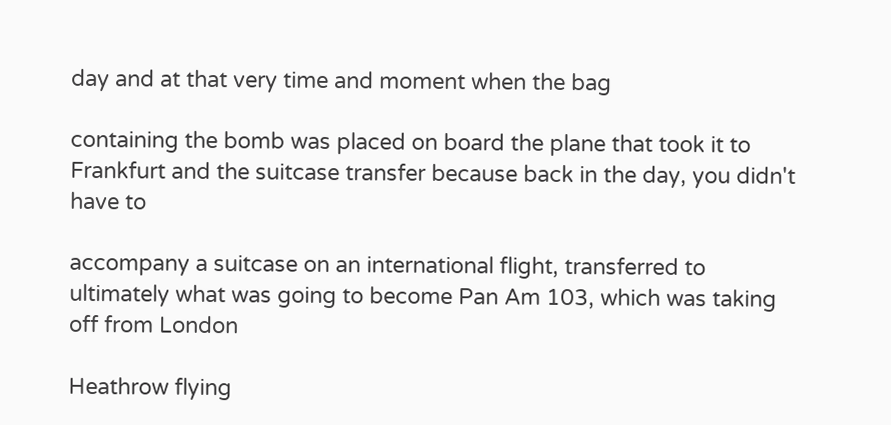day and at that very time and moment when the bag

containing the bomb was placed on board the plane that took it to Frankfurt and the suitcase transfer because back in the day, you didn't have to

accompany a suitcase on an international flight, transferred to ultimately what was going to become Pan Am 103, which was taking off from London

Heathrow flying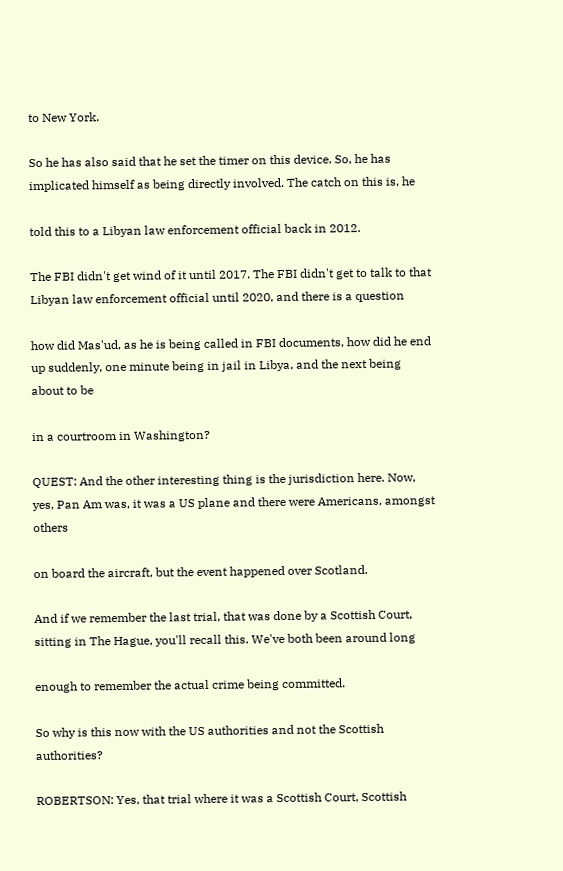to New York.

So he has also said that he set the timer on this device. So, he has implicated himself as being directly involved. The catch on this is, he

told this to a Libyan law enforcement official back in 2012.

The FBI didn't get wind of it until 2017. The FBI didn't get to talk to that Libyan law enforcement official until 2020, and there is a question

how did Mas'ud, as he is being called in FBI documents, how did he end up suddenly, one minute being in jail in Libya, and the next being about to be

in a courtroom in Washington?

QUEST: And the other interesting thing is the jurisdiction here. Now, yes, Pan Am was, it was a US plane and there were Americans, amongst others

on board the aircraft, but the event happened over Scotland.

And if we remember the last trial, that was done by a Scottish Court, sitting in The Hague, you'll recall this. We've both been around long

enough to remember the actual crime being committed.

So why is this now with the US authorities and not the Scottish authorities?

ROBERTSON: Yes, that trial where it was a Scottish Court, Scottish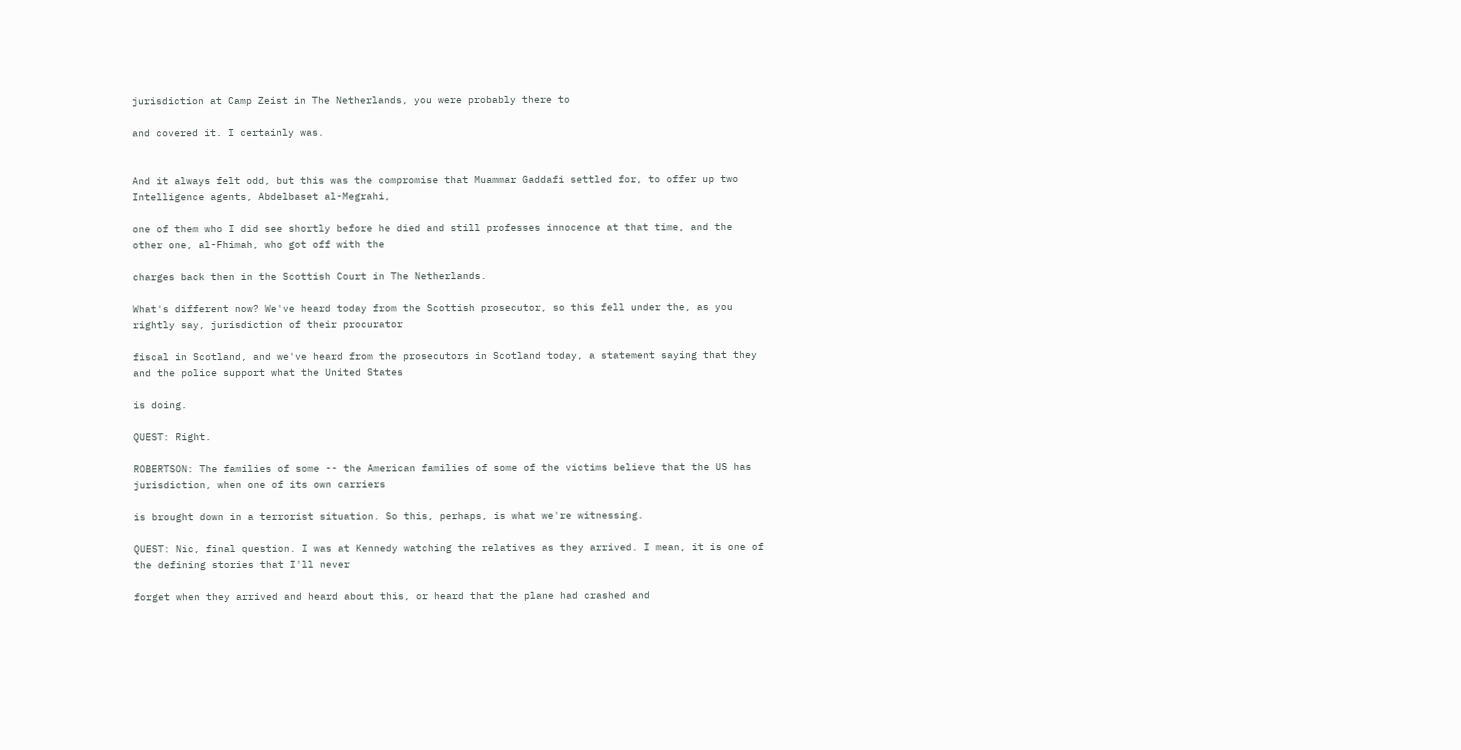jurisdiction at Camp Zeist in The Netherlands, you were probably there to

and covered it. I certainly was.


And it always felt odd, but this was the compromise that Muammar Gaddafi settled for, to offer up two Intelligence agents, Abdelbaset al-Megrahi,

one of them who I did see shortly before he died and still professes innocence at that time, and the other one, al-Fhimah, who got off with the

charges back then in the Scottish Court in The Netherlands.

What's different now? We've heard today from the Scottish prosecutor, so this fell under the, as you rightly say, jurisdiction of their procurator

fiscal in Scotland, and we've heard from the prosecutors in Scotland today, a statement saying that they and the police support what the United States

is doing.

QUEST: Right.

ROBERTSON: The families of some -- the American families of some of the victims believe that the US has jurisdiction, when one of its own carriers

is brought down in a terrorist situation. So this, perhaps, is what we're witnessing.

QUEST: Nic, final question. I was at Kennedy watching the relatives as they arrived. I mean, it is one of the defining stories that I'll never

forget when they arrived and heard about this, or heard that the plane had crashed and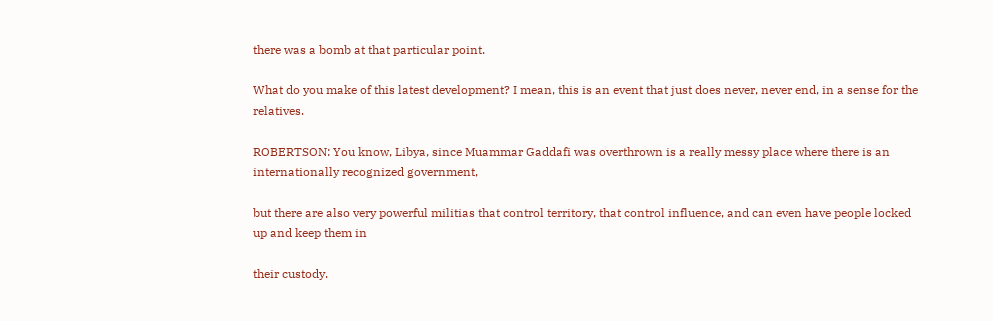there was a bomb at that particular point.

What do you make of this latest development? I mean, this is an event that just does never, never end, in a sense for the relatives.

ROBERTSON: You know, Libya, since Muammar Gaddafi was overthrown is a really messy place where there is an internationally recognized government,

but there are also very powerful militias that control territory, that control influence, and can even have people locked up and keep them in

their custody.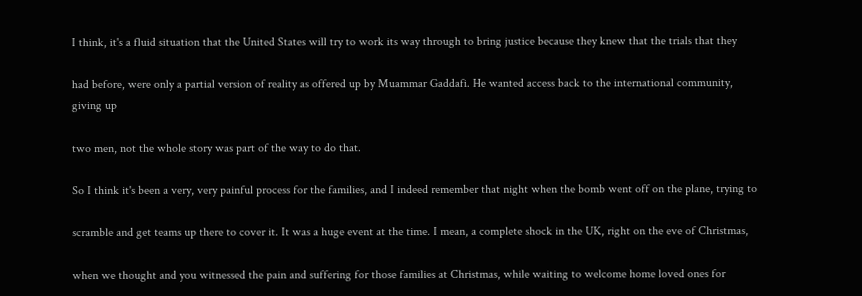I think, it's a fluid situation that the United States will try to work its way through to bring justice because they knew that the trials that they

had before, were only a partial version of reality as offered up by Muammar Gaddafi. He wanted access back to the international community, giving up

two men, not the whole story was part of the way to do that.

So I think it's been a very, very painful process for the families, and I indeed remember that night when the bomb went off on the plane, trying to

scramble and get teams up there to cover it. It was a huge event at the time. I mean, a complete shock in the UK, right on the eve of Christmas,

when we thought and you witnessed the pain and suffering for those families at Christmas, while waiting to welcome home loved ones for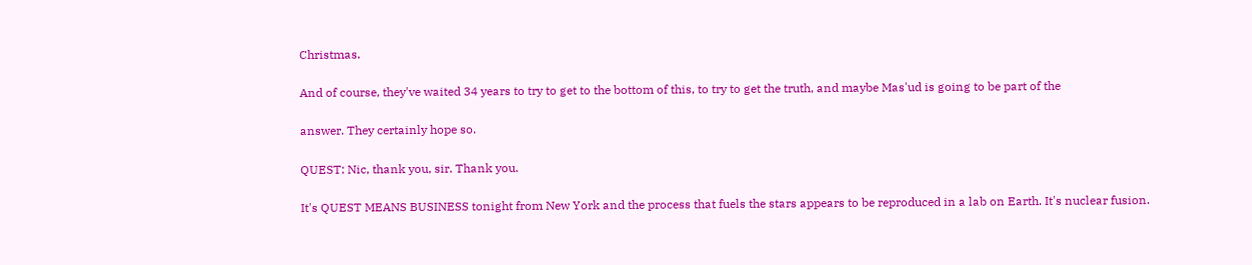Christmas.

And of course, they've waited 34 years to try to get to the bottom of this, to try to get the truth, and maybe Mas'ud is going to be part of the

answer. They certainly hope so.

QUEST: Nic, thank you, sir. Thank you.

It's QUEST MEANS BUSINESS tonight from New York and the process that fuels the stars appears to be reproduced in a lab on Earth. It's nuclear fusion.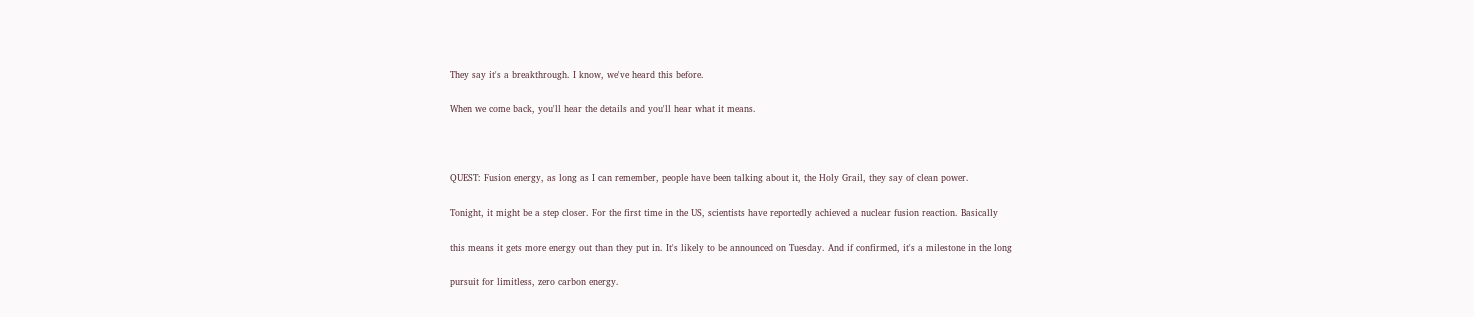They say it's a breakthrough. I know, we've heard this before.

When we come back, you'll hear the details and you'll hear what it means.



QUEST: Fusion energy, as long as I can remember, people have been talking about it, the Holy Grail, they say of clean power.

Tonight, it might be a step closer. For the first time in the US, scientists have reportedly achieved a nuclear fusion reaction. Basically

this means it gets more energy out than they put in. It's likely to be announced on Tuesday. And if confirmed, it's a milestone in the long

pursuit for limitless, zero carbon energy.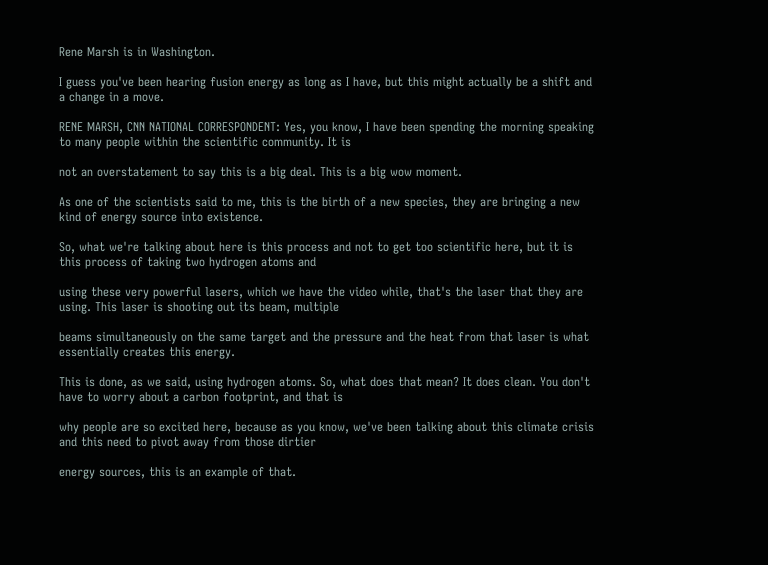Rene Marsh is in Washington.

I guess you've been hearing fusion energy as long as I have, but this might actually be a shift and a change in a move.

RENE MARSH, CNN NATIONAL CORRESPONDENT: Yes, you know, I have been spending the morning speaking to many people within the scientific community. It is

not an overstatement to say this is a big deal. This is a big wow moment.

As one of the scientists said to me, this is the birth of a new species, they are bringing a new kind of energy source into existence.

So, what we're talking about here is this process and not to get too scientific here, but it is this process of taking two hydrogen atoms and

using these very powerful lasers, which we have the video while, that's the laser that they are using. This laser is shooting out its beam, multiple

beams simultaneously on the same target and the pressure and the heat from that laser is what essentially creates this energy.

This is done, as we said, using hydrogen atoms. So, what does that mean? It does clean. You don't have to worry about a carbon footprint, and that is

why people are so excited here, because as you know, we've been talking about this climate crisis and this need to pivot away from those dirtier

energy sources, this is an example of that.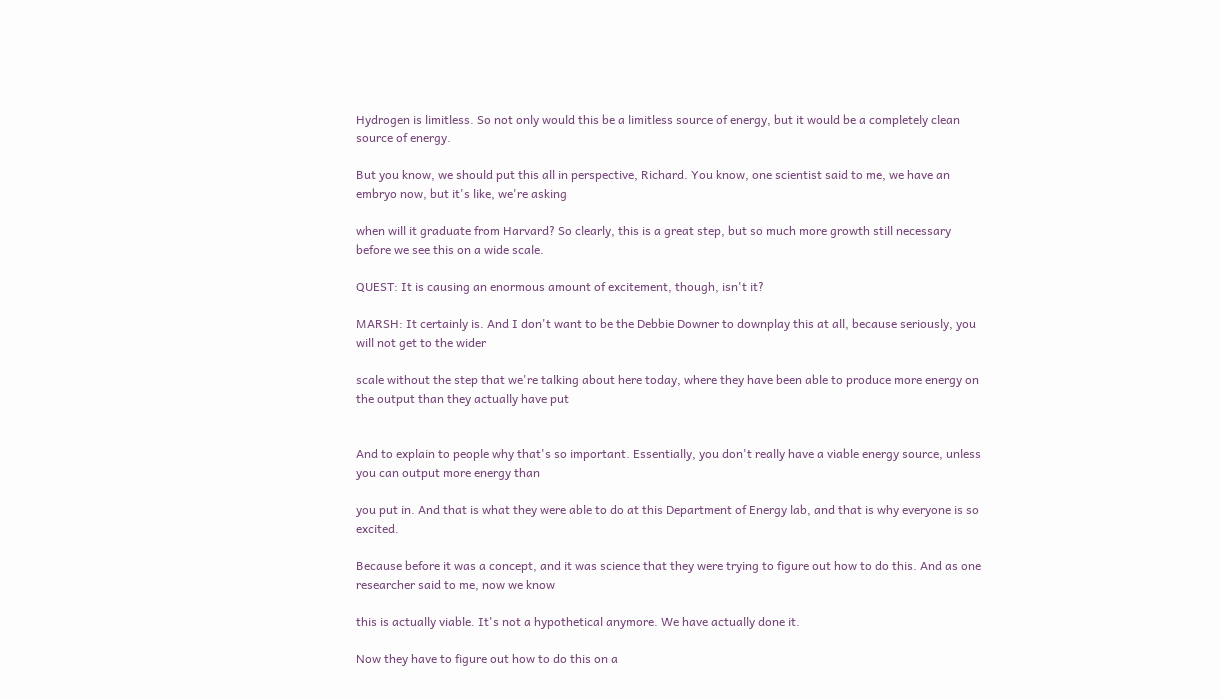Hydrogen is limitless. So not only would this be a limitless source of energy, but it would be a completely clean source of energy.

But you know, we should put this all in perspective, Richard. You know, one scientist said to me, we have an embryo now, but it's like, we're asking

when will it graduate from Harvard? So clearly, this is a great step, but so much more growth still necessary before we see this on a wide scale.

QUEST: It is causing an enormous amount of excitement, though, isn't it?

MARSH: It certainly is. And I don't want to be the Debbie Downer to downplay this at all, because seriously, you will not get to the wider

scale without the step that we're talking about here today, where they have been able to produce more energy on the output than they actually have put


And to explain to people why that's so important. Essentially, you don't really have a viable energy source, unless you can output more energy than

you put in. And that is what they were able to do at this Department of Energy lab, and that is why everyone is so excited.

Because before it was a concept, and it was science that they were trying to figure out how to do this. And as one researcher said to me, now we know

this is actually viable. It's not a hypothetical anymore. We have actually done it.

Now they have to figure out how to do this on a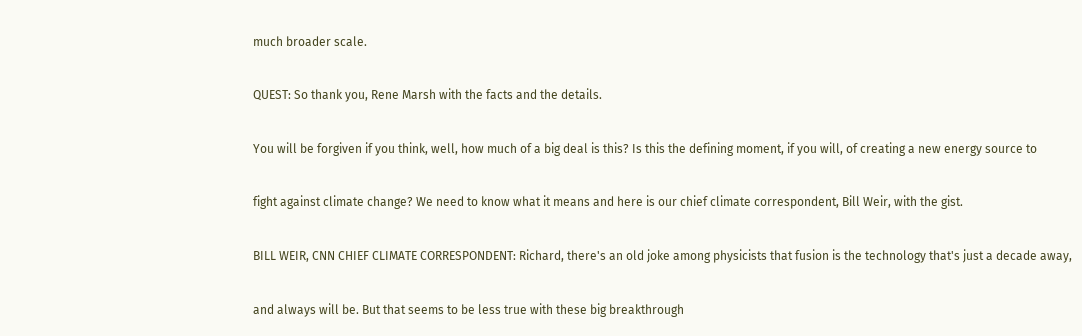much broader scale.

QUEST: So thank you, Rene Marsh with the facts and the details.

You will be forgiven if you think, well, how much of a big deal is this? Is this the defining moment, if you will, of creating a new energy source to

fight against climate change? We need to know what it means and here is our chief climate correspondent, Bill Weir, with the gist.

BILL WEIR, CNN CHIEF CLIMATE CORRESPONDENT: Richard, there's an old joke among physicists that fusion is the technology that's just a decade away,

and always will be. But that seems to be less true with these big breakthrough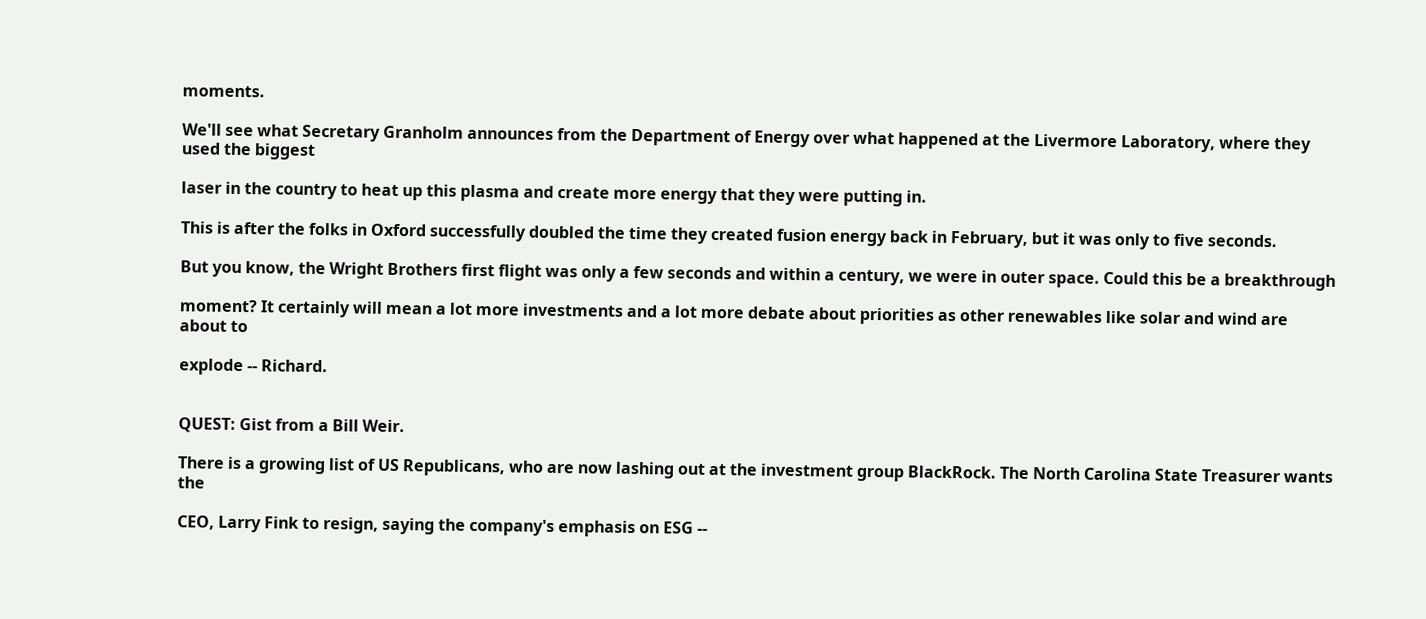moments.

We'll see what Secretary Granholm announces from the Department of Energy over what happened at the Livermore Laboratory, where they used the biggest

laser in the country to heat up this plasma and create more energy that they were putting in.

This is after the folks in Oxford successfully doubled the time they created fusion energy back in February, but it was only to five seconds.

But you know, the Wright Brothers first flight was only a few seconds and within a century, we were in outer space. Could this be a breakthrough

moment? It certainly will mean a lot more investments and a lot more debate about priorities as other renewables like solar and wind are about to

explode -- Richard.


QUEST: Gist from a Bill Weir.

There is a growing list of US Republicans, who are now lashing out at the investment group BlackRock. The North Carolina State Treasurer wants the

CEO, Larry Fink to resign, saying the company's emphasis on ESG --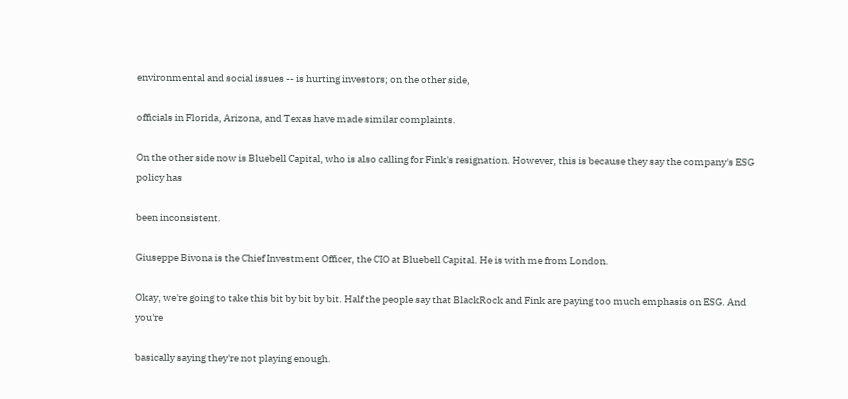environmental and social issues -- is hurting investors; on the other side,

officials in Florida, Arizona, and Texas have made similar complaints.

On the other side now is Bluebell Capital, who is also calling for Fink's resignation. However, this is because they say the company's ESG policy has

been inconsistent.

Giuseppe Bivona is the Chief Investment Officer, the CIO at Bluebell Capital. He is with me from London.

Okay, we're going to take this bit by bit by bit. Half the people say that BlackRock and Fink are paying too much emphasis on ESG. And you're

basically saying they're not playing enough.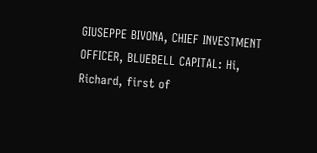GIUSEPPE BIVONA, CHIEF INVESTMENT OFFICER, BLUEBELL CAPITAL: Hi, Richard, first of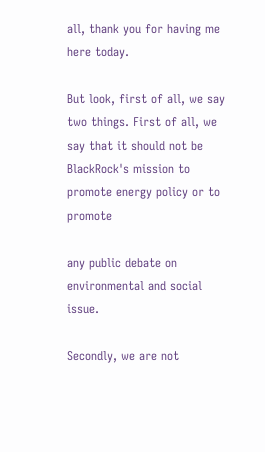all, thank you for having me here today.

But look, first of all, we say two things. First of all, we say that it should not be BlackRock's mission to promote energy policy or to promote

any public debate on environmental and social issue.

Secondly, we are not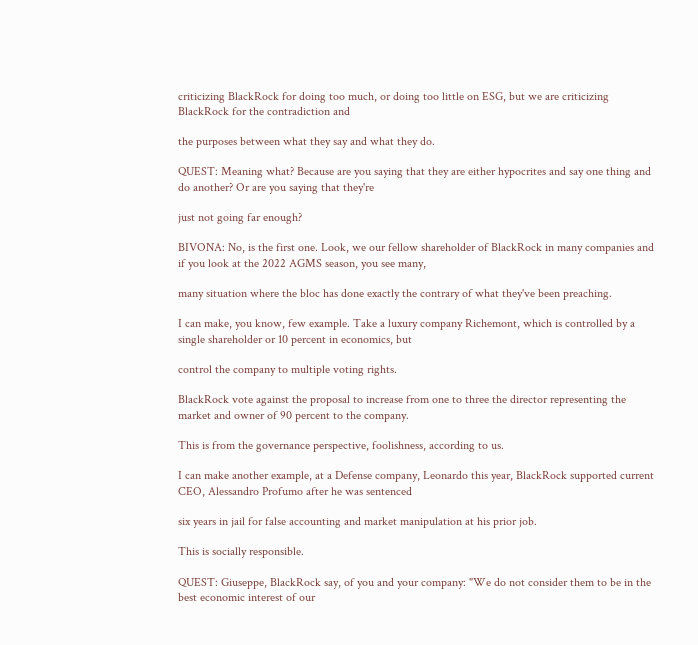criticizing BlackRock for doing too much, or doing too little on ESG, but we are criticizing BlackRock for the contradiction and

the purposes between what they say and what they do.

QUEST: Meaning what? Because are you saying that they are either hypocrites and say one thing and do another? Or are you saying that they're

just not going far enough?

BIVONA: No, is the first one. Look, we our fellow shareholder of BlackRock in many companies and if you look at the 2022 AGMS season, you see many,

many situation where the bloc has done exactly the contrary of what they've been preaching.

I can make, you know, few example. Take a luxury company Richemont, which is controlled by a single shareholder or 10 percent in economics, but

control the company to multiple voting rights.

BlackRock vote against the proposal to increase from one to three the director representing the market and owner of 90 percent to the company.

This is from the governance perspective, foolishness, according to us.

I can make another example, at a Defense company, Leonardo this year, BlackRock supported current CEO, Alessandro Profumo after he was sentenced

six years in jail for false accounting and market manipulation at his prior job.

This is socially responsible.

QUEST: Giuseppe, BlackRock say, of you and your company: "We do not consider them to be in the best economic interest of our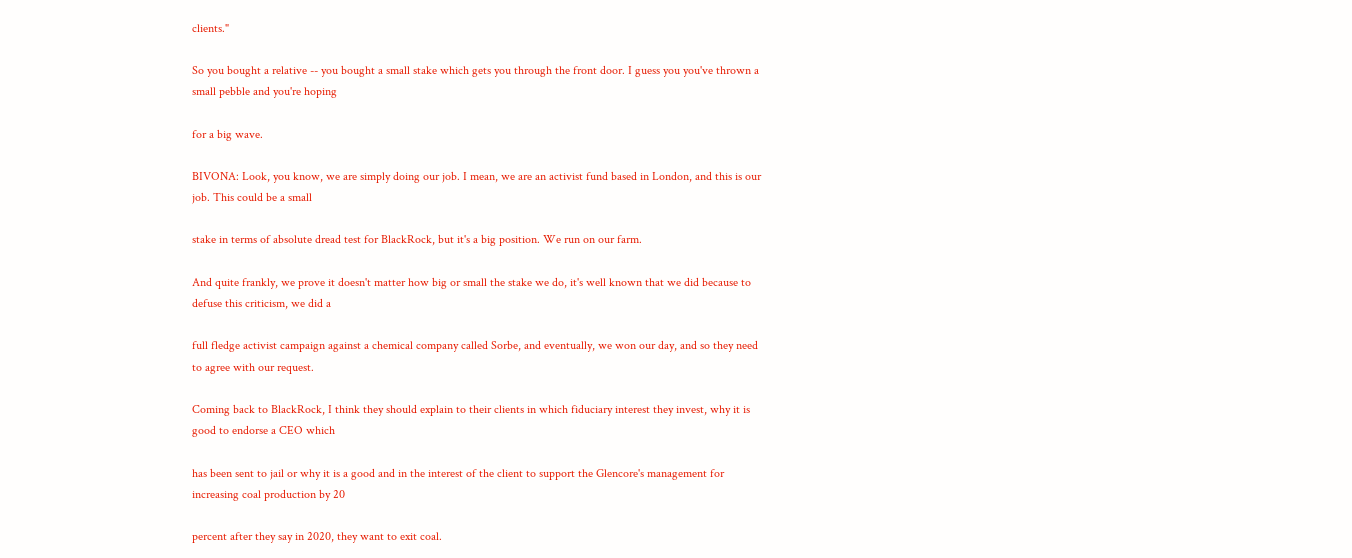clients."

So you bought a relative -- you bought a small stake which gets you through the front door. I guess you you've thrown a small pebble and you're hoping

for a big wave.

BIVONA: Look, you know, we are simply doing our job. I mean, we are an activist fund based in London, and this is our job. This could be a small

stake in terms of absolute dread test for BlackRock, but it's a big position. We run on our farm.

And quite frankly, we prove it doesn't matter how big or small the stake we do, it's well known that we did because to defuse this criticism, we did a

full fledge activist campaign against a chemical company called Sorbe, and eventually, we won our day, and so they need to agree with our request.

Coming back to BlackRock, I think they should explain to their clients in which fiduciary interest they invest, why it is good to endorse a CEO which

has been sent to jail or why it is a good and in the interest of the client to support the Glencore's management for increasing coal production by 20

percent after they say in 2020, they want to exit coal.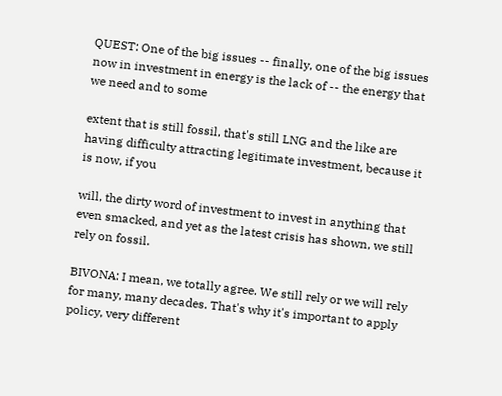QUEST: One of the big issues -- finally, one of the big issues now in investment in energy is the lack of -- the energy that we need and to some

extent that is still fossil, that's still LNG and the like are having difficulty attracting legitimate investment, because it is now, if you

will, the dirty word of investment to invest in anything that even smacked, and yet as the latest crisis has shown, we still rely on fossil.

BIVONA: I mean, we totally agree. We still rely or we will rely for many, many decades. That's why it's important to apply policy, very different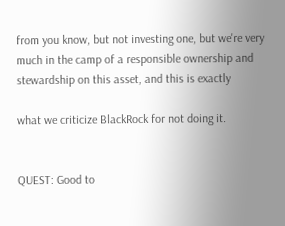from you know, but not investing one, but we're very much in the camp of a responsible ownership and stewardship on this asset, and this is exactly

what we criticize BlackRock for not doing it.


QUEST: Good to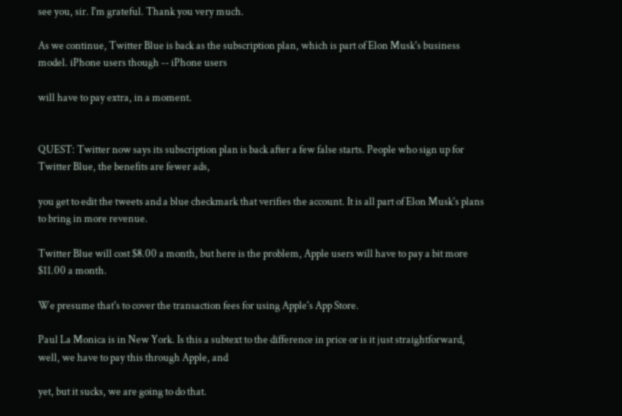see you, sir. I'm grateful. Thank you very much.

As we continue, Twitter Blue is back as the subscription plan, which is part of Elon Musk's business model. iPhone users though -- iPhone users

will have to pay extra, in a moment.


QUEST: Twitter now says its subscription plan is back after a few false starts. People who sign up for Twitter Blue, the benefits are fewer ads,

you get to edit the tweets and a blue checkmark that verifies the account. It is all part of Elon Musk's plans to bring in more revenue.

Twitter Blue will cost $8.00 a month, but here is the problem, Apple users will have to pay a bit more $11.00 a month.

We presume that's to cover the transaction fees for using Apple's App Store.

Paul La Monica is in New York. Is this a subtext to the difference in price or is it just straightforward, well, we have to pay this through Apple, and

yet, but it sucks, we are going to do that.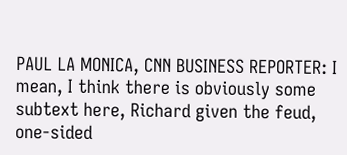PAUL LA MONICA, CNN BUSINESS REPORTER: I mean, I think there is obviously some subtext here, Richard given the feud, one-sided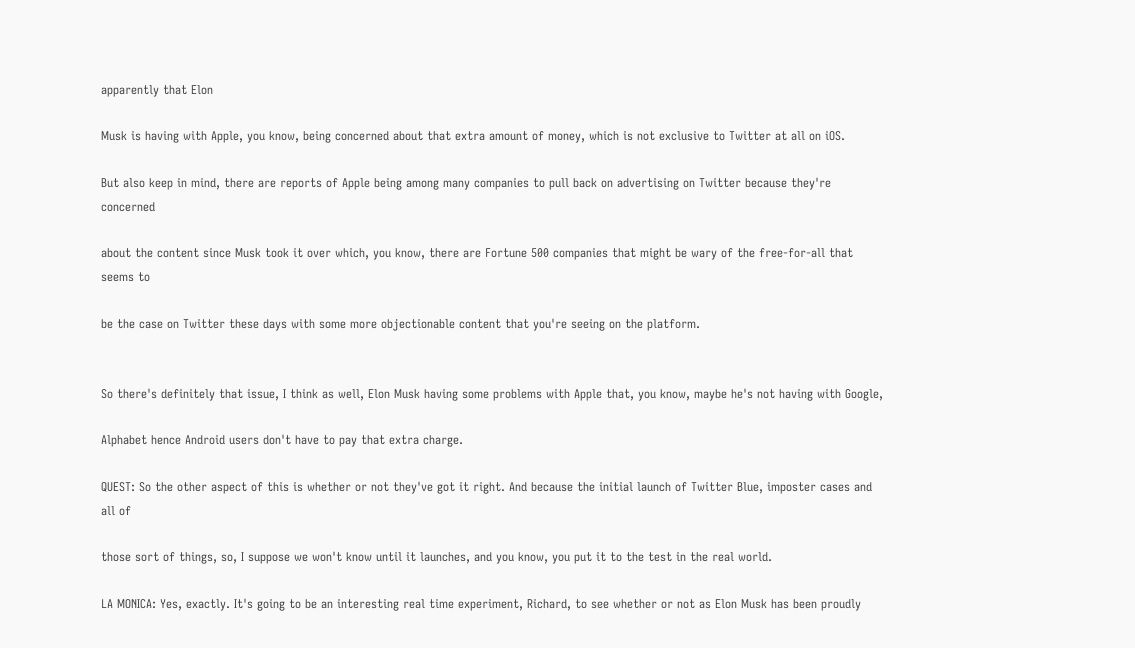apparently that Elon

Musk is having with Apple, you know, being concerned about that extra amount of money, which is not exclusive to Twitter at all on iOS.

But also keep in mind, there are reports of Apple being among many companies to pull back on advertising on Twitter because they're concerned

about the content since Musk took it over which, you know, there are Fortune 500 companies that might be wary of the free-for-all that seems to

be the case on Twitter these days with some more objectionable content that you're seeing on the platform.


So there's definitely that issue, I think as well, Elon Musk having some problems with Apple that, you know, maybe he's not having with Google,

Alphabet hence Android users don't have to pay that extra charge.

QUEST: So the other aspect of this is whether or not they've got it right. And because the initial launch of Twitter Blue, imposter cases and all of

those sort of things, so, I suppose we won't know until it launches, and you know, you put it to the test in the real world.

LA MONICA: Yes, exactly. It's going to be an interesting real time experiment, Richard, to see whether or not as Elon Musk has been proudly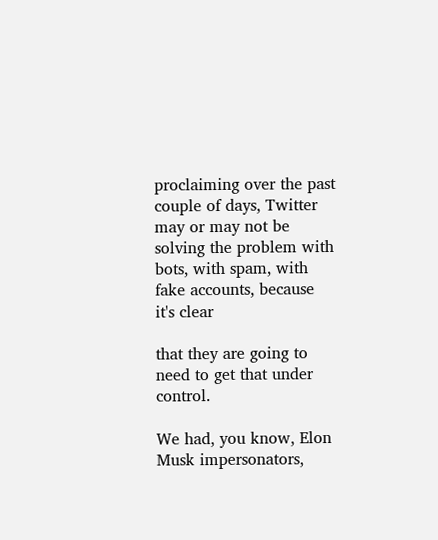proclaiming over the past couple of days, Twitter may or may not be solving the problem with bots, with spam, with fake accounts, because it's clear

that they are going to need to get that under control.

We had, you know, Elon Musk impersonators,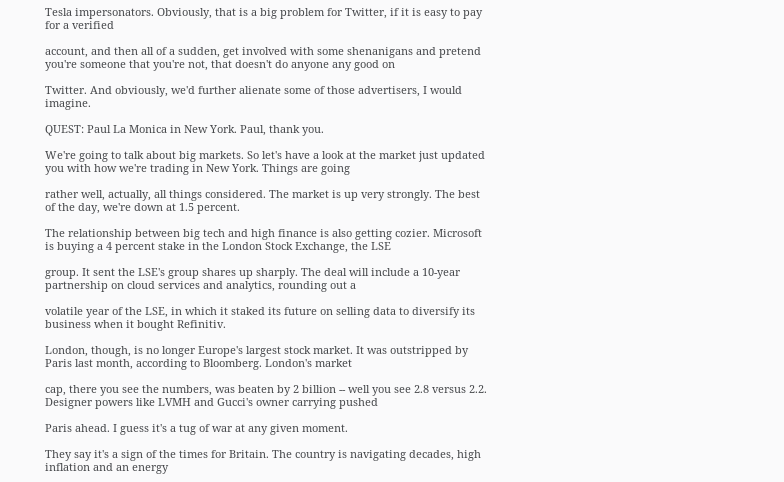Tesla impersonators. Obviously, that is a big problem for Twitter, if it is easy to pay for a verified

account, and then all of a sudden, get involved with some shenanigans and pretend you're someone that you're not, that doesn't do anyone any good on

Twitter. And obviously, we'd further alienate some of those advertisers, I would imagine.

QUEST: Paul La Monica in New York. Paul, thank you.

We're going to talk about big markets. So let's have a look at the market just updated you with how we're trading in New York. Things are going

rather well, actually, all things considered. The market is up very strongly. The best of the day, we're down at 1.5 percent.

The relationship between big tech and high finance is also getting cozier. Microsoft is buying a 4 percent stake in the London Stock Exchange, the LSE

group. It sent the LSE's group shares up sharply. The deal will include a 10-year partnership on cloud services and analytics, rounding out a

volatile year of the LSE, in which it staked its future on selling data to diversify its business when it bought Refinitiv.

London, though, is no longer Europe's largest stock market. It was outstripped by Paris last month, according to Bloomberg. London's market

cap, there you see the numbers, was beaten by 2 billion -- well you see 2.8 versus 2.2. Designer powers like LVMH and Gucci's owner carrying pushed

Paris ahead. I guess it's a tug of war at any given moment.

They say it's a sign of the times for Britain. The country is navigating decades, high inflation and an energy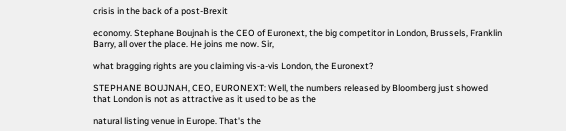crisis in the back of a post-Brexit

economy. Stephane Boujnah is the CEO of Euronext, the big competitor in London, Brussels, Franklin Barry, all over the place. He joins me now. Sir,

what bragging rights are you claiming vis-a-vis London, the Euronext?

STEPHANE BOUJNAH, CEO, EURONEXT: Well, the numbers released by Bloomberg just showed that London is not as attractive as it used to be as the

natural listing venue in Europe. That's the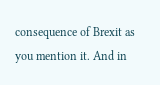consequence of Brexit as you mention it. And in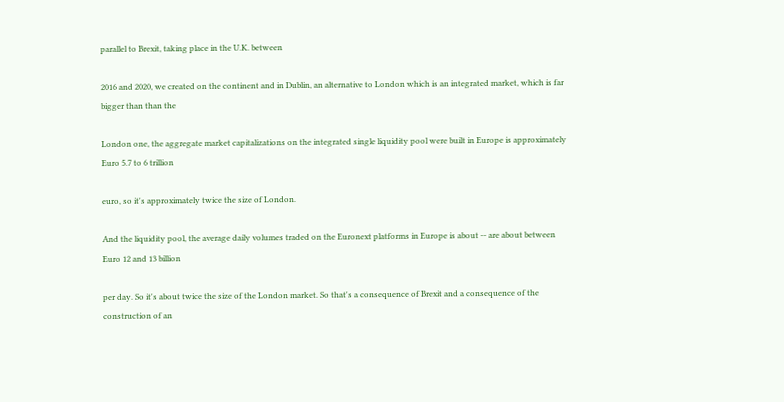parallel to Brexit, taking place in the U.K. between

2016 and 2020, we created on the continent and in Dublin, an alternative to London which is an integrated market, which is far bigger than than the

London one, the aggregate market capitalizations on the integrated single liquidity pool were built in Europe is approximately Euro 5.7 to 6 trillion

euro, so it's approximately twice the size of London.

And the liquidity pool, the average daily volumes traded on the Euronext platforms in Europe is about -- are about between Euro 12 and 13 billion

per day. So it's about twice the size of the London market. So that's a consequence of Brexit and a consequence of the construction of an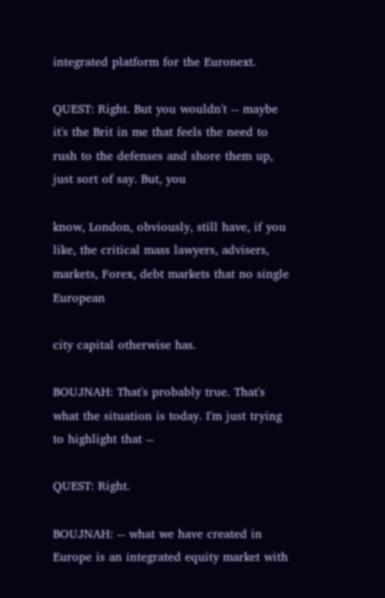integrated platform for the Euronext.

QUEST: Right. But you wouldn't -- maybe it's the Brit in me that feels the need to rush to the defenses and shore them up, just sort of say. But, you

know, London, obviously, still have, if you like, the critical mass lawyers, advisers, markets, Forex, debt markets that no single European

city capital otherwise has.

BOUJNAH: That's probably true. That's what the situation is today. I'm just trying to highlight that --

QUEST: Right.

BOUJNAH: -- what we have created in Europe is an integrated equity market with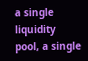a single liquidity pool, a single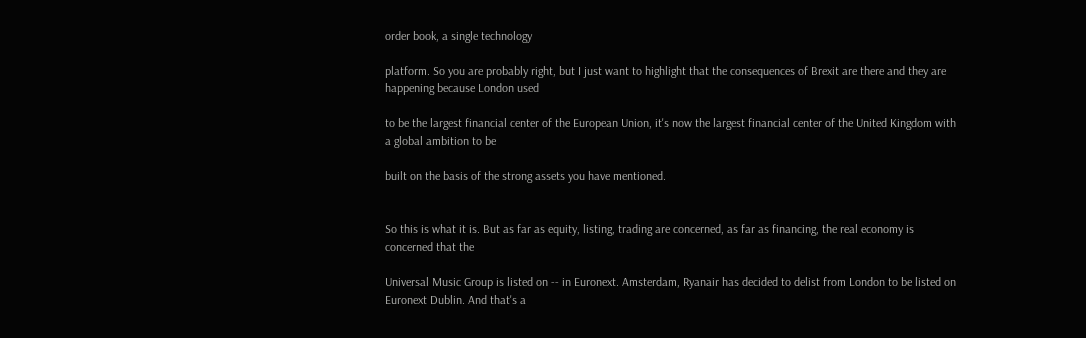order book, a single technology

platform. So you are probably right, but I just want to highlight that the consequences of Brexit are there and they are happening because London used

to be the largest financial center of the European Union, it's now the largest financial center of the United Kingdom with a global ambition to be

built on the basis of the strong assets you have mentioned.


So this is what it is. But as far as equity, listing, trading are concerned, as far as financing, the real economy is concerned that the

Universal Music Group is listed on -- in Euronext. Amsterdam, Ryanair has decided to delist from London to be listed on Euronext Dublin. And that's a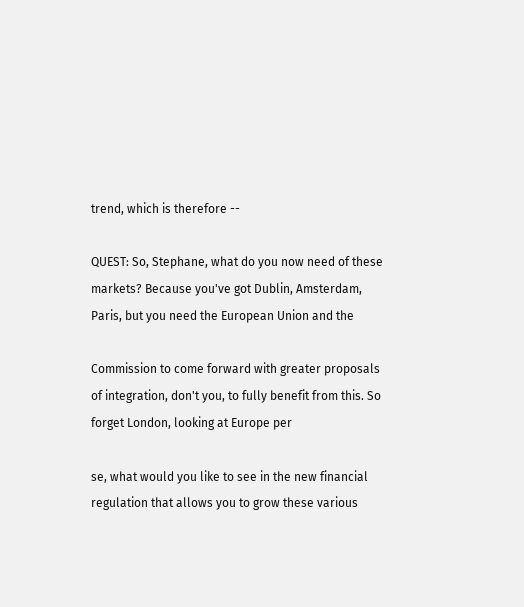trend, which is therefore --

QUEST: So, Stephane, what do you now need of these markets? Because you've got Dublin, Amsterdam, Paris, but you need the European Union and the

Commission to come forward with greater proposals of integration, don't you, to fully benefit from this. So forget London, looking at Europe per

se, what would you like to see in the new financial regulation that allows you to grow these various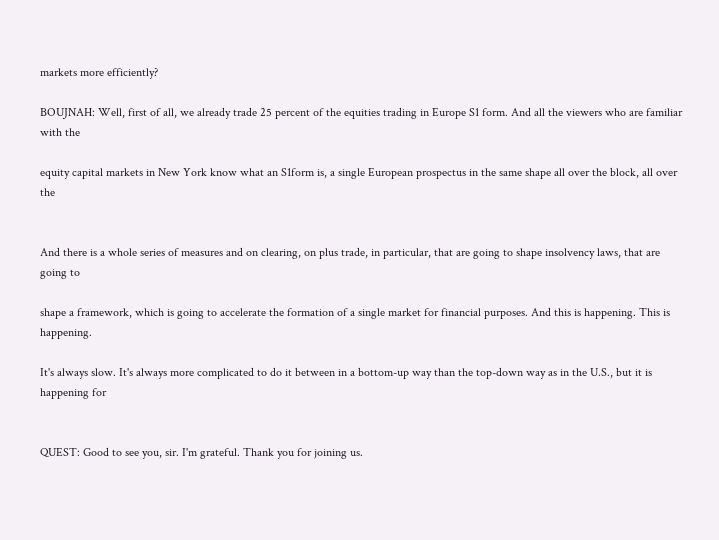markets more efficiently?

BOUJNAH: Well, first of all, we already trade 25 percent of the equities trading in Europe S1 form. And all the viewers who are familiar with the

equity capital markets in New York know what an S1form is, a single European prospectus in the same shape all over the block, all over the


And there is a whole series of measures and on clearing, on plus trade, in particular, that are going to shape insolvency laws, that are going to

shape a framework, which is going to accelerate the formation of a single market for financial purposes. And this is happening. This is happening.

It's always slow. It's always more complicated to do it between in a bottom-up way than the top-down way as in the U.S., but it is happening for


QUEST: Good to see you, sir. I'm grateful. Thank you for joining us.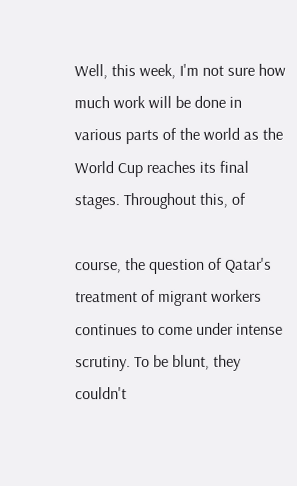Well, this week, I'm not sure how much work will be done in various parts of the world as the World Cup reaches its final stages. Throughout this, of

course, the question of Qatar's treatment of migrant workers continues to come under intense scrutiny. To be blunt, they couldn't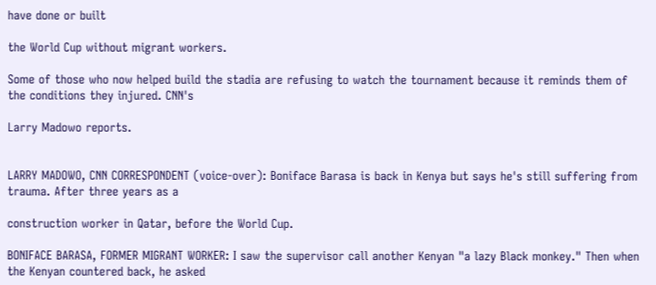have done or built

the World Cup without migrant workers.

Some of those who now helped build the stadia are refusing to watch the tournament because it reminds them of the conditions they injured. CNN's

Larry Madowo reports.


LARRY MADOWO, CNN CORRESPONDENT (voice-over): Boniface Barasa is back in Kenya but says he's still suffering from trauma. After three years as a

construction worker in Qatar, before the World Cup.

BONIFACE BARASA, FORMER MIGRANT WORKER: I saw the supervisor call another Kenyan "a lazy Black monkey." Then when the Kenyan countered back, he asked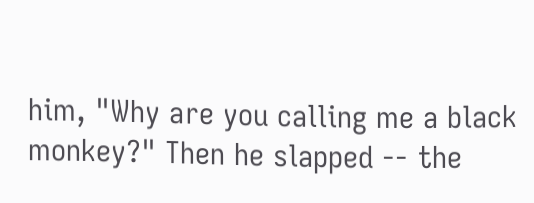him, "Why are you calling me a black monkey?" Then he slapped -- the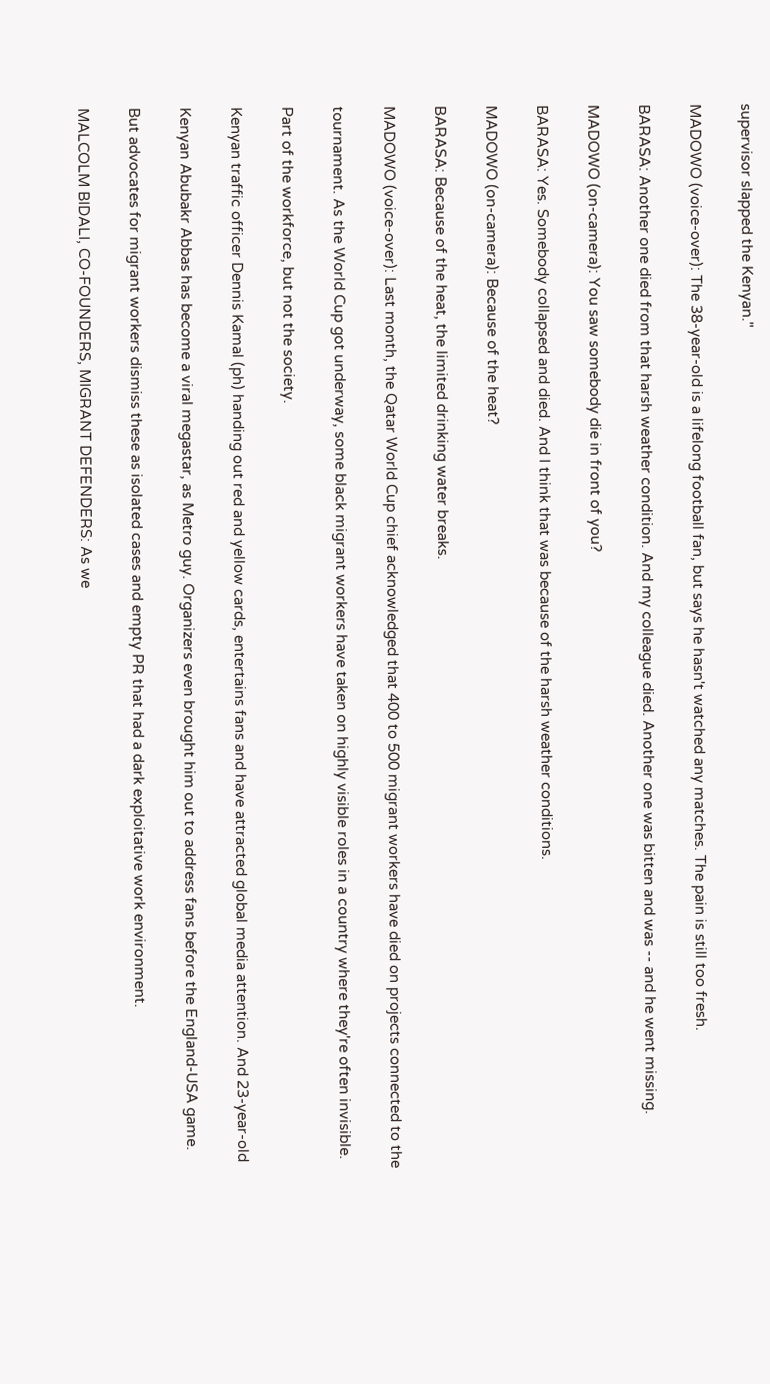supervisor slapped the Kenyan."

MADOWO (voice-over): The 38-year-old is a lifelong football fan, but says he hasn't watched any matches. The pain is still too fresh.

BARASA: Another one died from that harsh weather condition. And my colleague died. Another one was bitten and was -- and he went missing.

MADOWO (on-camera): You saw somebody die in front of you?

BARASA: Yes. Somebody collapsed and died. And I think that was because of the harsh weather conditions.

MADOWO (on-camera): Because of the heat?

BARASA: Because of the heat, the limited drinking water breaks.

MADOWO (voice-over): Last month, the Qatar World Cup chief acknowledged that 400 to 500 migrant workers have died on projects connected to the

tournament. As the World Cup got underway, some black migrant workers have taken on highly visible roles in a country where they're often invisible.

Part of the workforce, but not the society.

Kenyan traffic officer Dennis Kamal (ph) handing out red and yellow cards, entertains fans and have attracted global media attention. And 23-year-old

Kenyan Abubakr Abbas has become a viral megastar, as Metro guy. Organizers even brought him out to address fans before the England-USA game.

But advocates for migrant workers dismiss these as isolated cases and empty PR that had a dark exploitative work environment.

MALCOLM BIDALI, CO-FOUNDERS, MIGRANT DEFENDERS: As we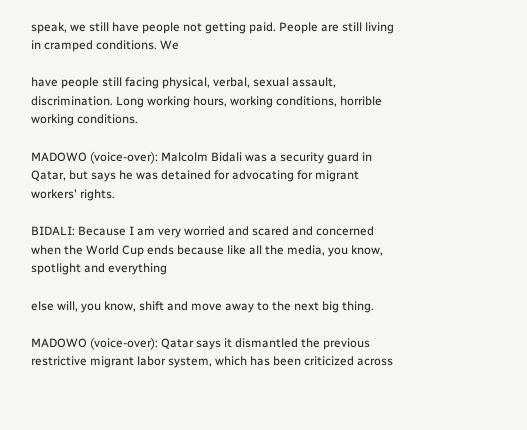speak, we still have people not getting paid. People are still living in cramped conditions. We

have people still facing physical, verbal, sexual assault, discrimination. Long working hours, working conditions, horrible working conditions.

MADOWO (voice-over): Malcolm Bidali was a security guard in Qatar, but says he was detained for advocating for migrant workers' rights.

BIDALI: Because I am very worried and scared and concerned when the World Cup ends because like all the media, you know, spotlight and everything

else will, you know, shift and move away to the next big thing.

MADOWO (voice-over): Qatar says it dismantled the previous restrictive migrant labor system, which has been criticized across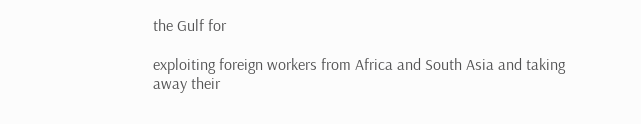the Gulf for

exploiting foreign workers from Africa and South Asia and taking away their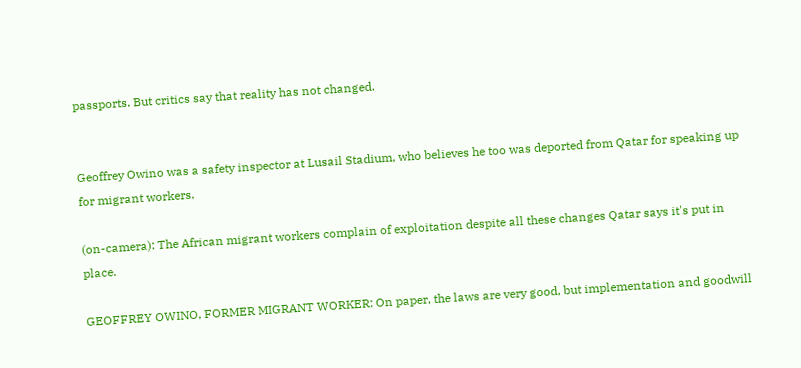passports. But critics say that reality has not changed.


Geoffrey Owino was a safety inspector at Lusail Stadium, who believes he too was deported from Qatar for speaking up for migrant workers.

(on-camera): The African migrant workers complain of exploitation despite all these changes Qatar says it's put in place.

GEOFFREY OWINO, FORMER MIGRANT WORKER: On paper, the laws are very good, but implementation and goodwill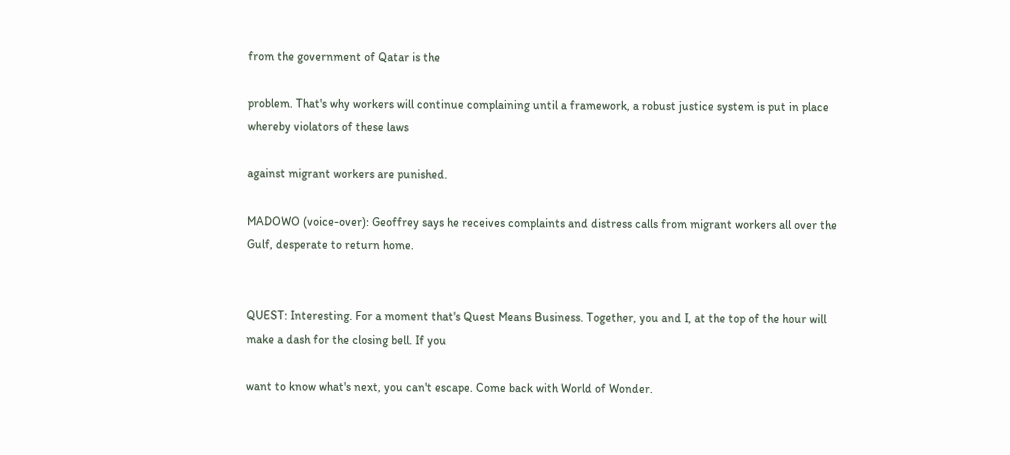from the government of Qatar is the

problem. That's why workers will continue complaining until a framework, a robust justice system is put in place whereby violators of these laws

against migrant workers are punished.

MADOWO (voice-over): Geoffrey says he receives complaints and distress calls from migrant workers all over the Gulf, desperate to return home.


QUEST: Interesting. For a moment that's Quest Means Business. Together, you and I, at the top of the hour will make a dash for the closing bell. If you

want to know what's next, you can't escape. Come back with World of Wonder.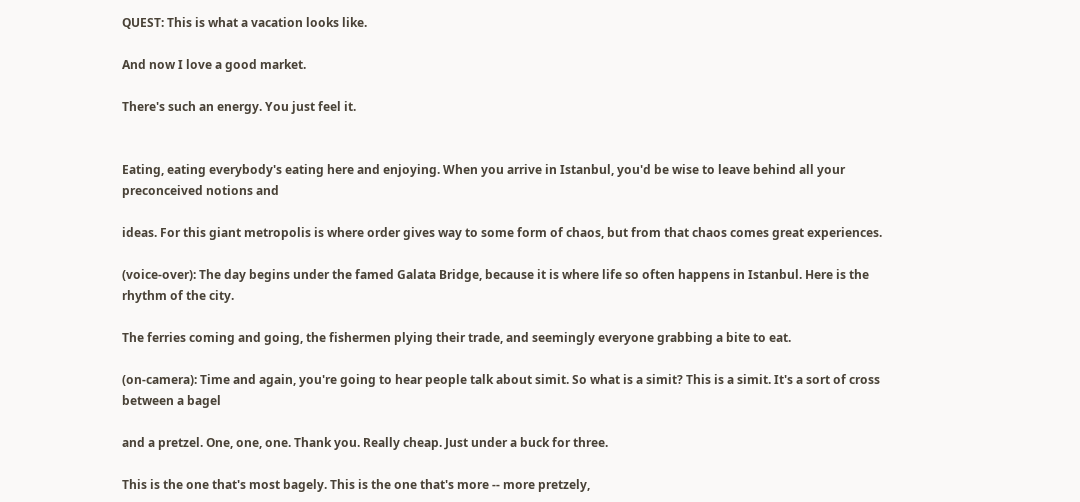QUEST: This is what a vacation looks like.

And now I love a good market.

There's such an energy. You just feel it.


Eating, eating everybody's eating here and enjoying. When you arrive in Istanbul, you'd be wise to leave behind all your preconceived notions and

ideas. For this giant metropolis is where order gives way to some form of chaos, but from that chaos comes great experiences.

(voice-over): The day begins under the famed Galata Bridge, because it is where life so often happens in Istanbul. Here is the rhythm of the city.

The ferries coming and going, the fishermen plying their trade, and seemingly everyone grabbing a bite to eat.

(on-camera): Time and again, you're going to hear people talk about simit. So what is a simit? This is a simit. It's a sort of cross between a bagel

and a pretzel. One, one, one. Thank you. Really cheap. Just under a buck for three.

This is the one that's most bagely. This is the one that's more -- more pretzely,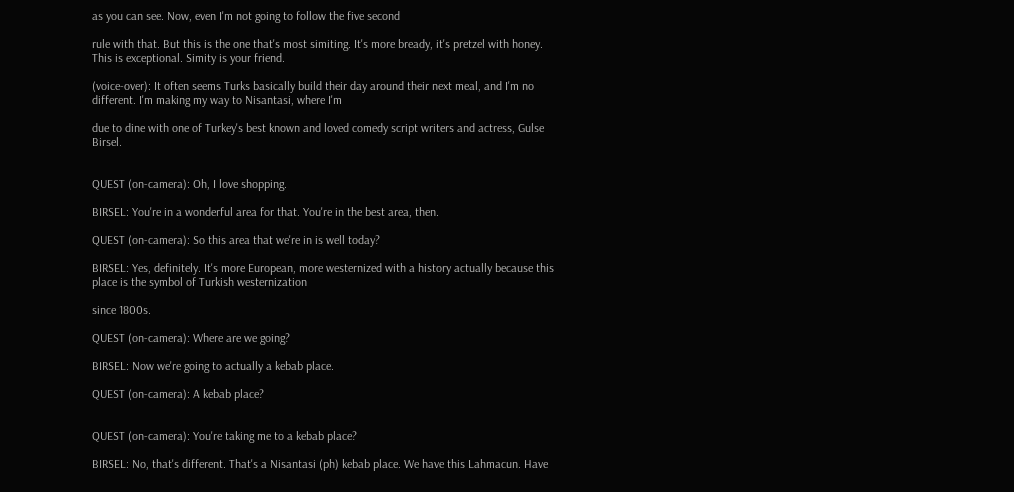as you can see. Now, even I'm not going to follow the five second

rule with that. But this is the one that's most simiting. It's more bready, it's pretzel with honey. This is exceptional. Simity is your friend.

(voice-over): It often seems Turks basically build their day around their next meal, and I'm no different. I'm making my way to Nisantasi, where I'm

due to dine with one of Turkey's best known and loved comedy script writers and actress, Gulse Birsel.


QUEST (on-camera): Oh, I love shopping.

BIRSEL: You're in a wonderful area for that. You're in the best area, then.

QUEST (on-camera): So this area that we're in is well today?

BIRSEL: Yes, definitely. It's more European, more westernized with a history actually because this place is the symbol of Turkish westernization

since 1800s.

QUEST (on-camera): Where are we going?

BIRSEL: Now we're going to actually a kebab place.

QUEST (on-camera): A kebab place?


QUEST (on-camera): You're taking me to a kebab place?

BIRSEL: No, that's different. That's a Nisantasi (ph) kebab place. We have this Lahmacun. Have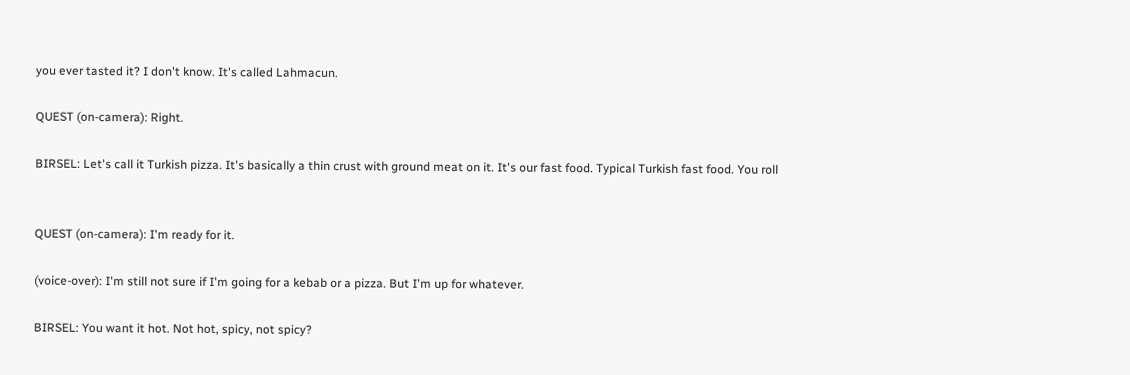you ever tasted it? I don't know. It's called Lahmacun.

QUEST (on-camera): Right.

BIRSEL: Let's call it Turkish pizza. It's basically a thin crust with ground meat on it. It's our fast food. Typical Turkish fast food. You roll


QUEST (on-camera): I'm ready for it.

(voice-over): I'm still not sure if I'm going for a kebab or a pizza. But I'm up for whatever.

BIRSEL: You want it hot. Not hot, spicy, not spicy?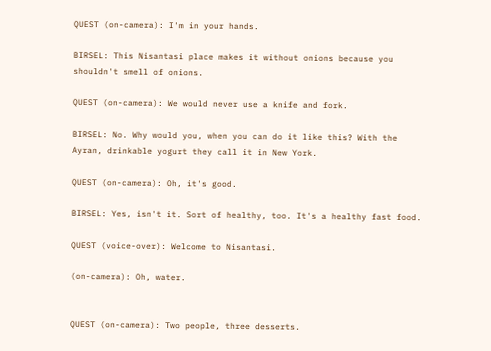QUEST (on-camera): I'm in your hands.

BIRSEL: This Nisantasi place makes it without onions because you shouldn't smell of onions.

QUEST (on-camera): We would never use a knife and fork.

BIRSEL: No. Why would you, when you can do it like this? With the Ayran, drinkable yogurt they call it in New York.

QUEST (on-camera): Oh, it's good.

BIRSEL: Yes, isn't it. Sort of healthy, too. It's a healthy fast food.

QUEST (voice-over): Welcome to Nisantasi.

(on-camera): Oh, water.


QUEST (on-camera): Two people, three desserts.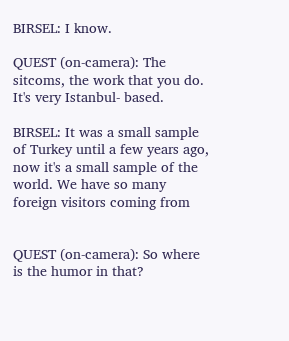BIRSEL: I know.

QUEST (on-camera): The sitcoms, the work that you do. It's very Istanbul- based.

BIRSEL: It was a small sample of Turkey until a few years ago, now it's a small sample of the world. We have so many foreign visitors coming from


QUEST (on-camera): So where is the humor in that?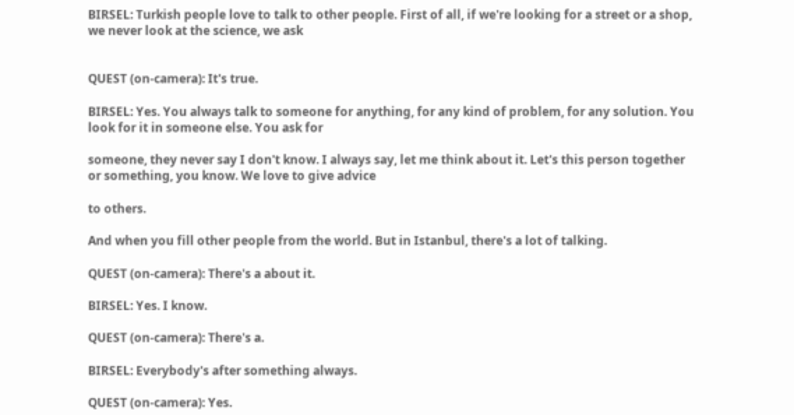BIRSEL: Turkish people love to talk to other people. First of all, if we're looking for a street or a shop, we never look at the science, we ask


QUEST (on-camera): It's true.

BIRSEL: Yes. You always talk to someone for anything, for any kind of problem, for any solution. You look for it in someone else. You ask for

someone, they never say I don't know. I always say, let me think about it. Let's this person together or something, you know. We love to give advice

to others.

And when you fill other people from the world. But in Istanbul, there's a lot of talking.

QUEST (on-camera): There's a about it.

BIRSEL: Yes. I know.

QUEST (on-camera): There's a.

BIRSEL: Everybody's after something always.

QUEST (on-camera): Yes.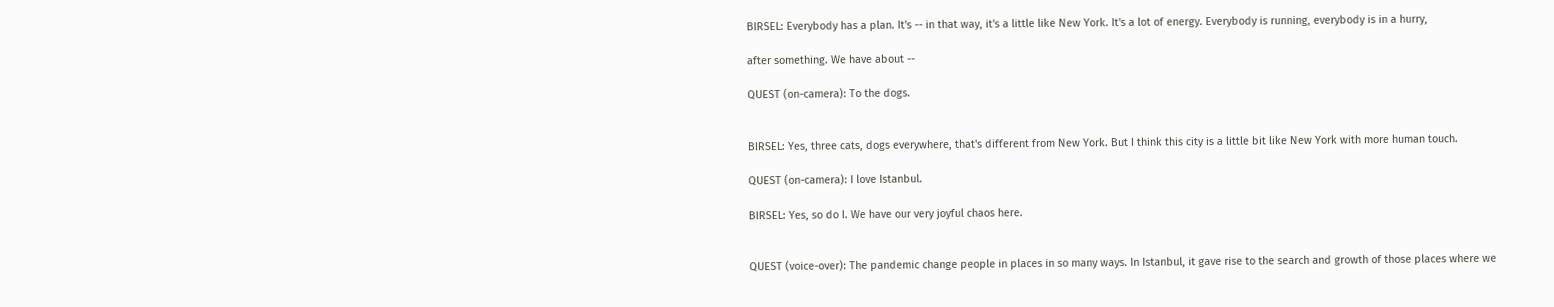BIRSEL: Everybody has a plan. It's -- in that way, it's a little like New York. It's a lot of energy. Everybody is running, everybody is in a hurry,

after something. We have about --

QUEST (on-camera): To the dogs.


BIRSEL: Yes, three cats, dogs everywhere, that's different from New York. But I think this city is a little bit like New York with more human touch.

QUEST (on-camera): I love Istanbul.

BIRSEL: Yes, so do I. We have our very joyful chaos here.


QUEST (voice-over): The pandemic change people in places in so many ways. In Istanbul, it gave rise to the search and growth of those places where we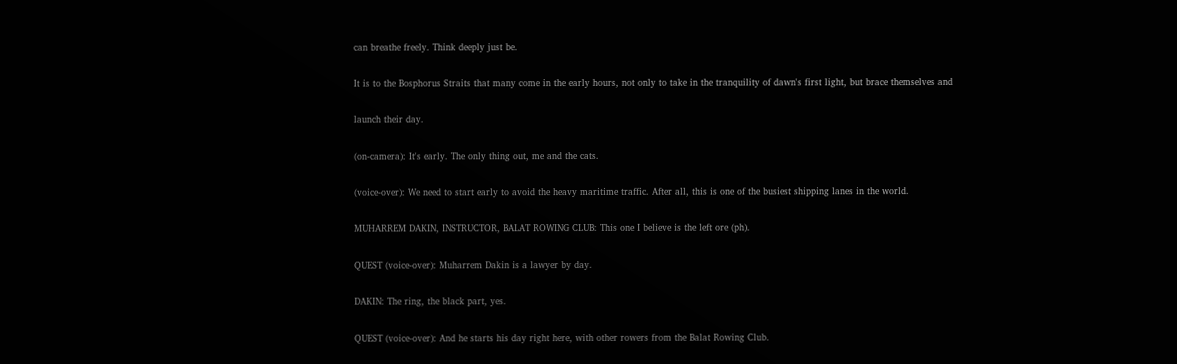can breathe freely. Think deeply just be.

It is to the Bosphorus Straits that many come in the early hours, not only to take in the tranquility of dawn's first light, but brace themselves and

launch their day.

(on-camera): It's early. The only thing out, me and the cats.

(voice-over): We need to start early to avoid the heavy maritime traffic. After all, this is one of the busiest shipping lanes in the world.

MUHARREM DAKIN, INSTRUCTOR, BALAT ROWING CLUB: This one I believe is the left ore (ph).

QUEST (voice-over): Muharrem Dakin is a lawyer by day.

DAKIN: The ring, the black part, yes.

QUEST (voice-over): And he starts his day right here, with other rowers from the Balat Rowing Club.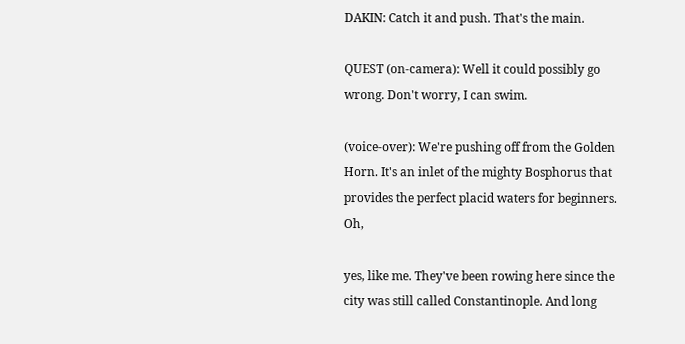DAKIN: Catch it and push. That's the main.

QUEST (on-camera): Well it could possibly go wrong. Don't worry, I can swim.

(voice-over): We're pushing off from the Golden Horn. It's an inlet of the mighty Bosphorus that provides the perfect placid waters for beginners. Oh,

yes, like me. They've been rowing here since the city was still called Constantinople. And long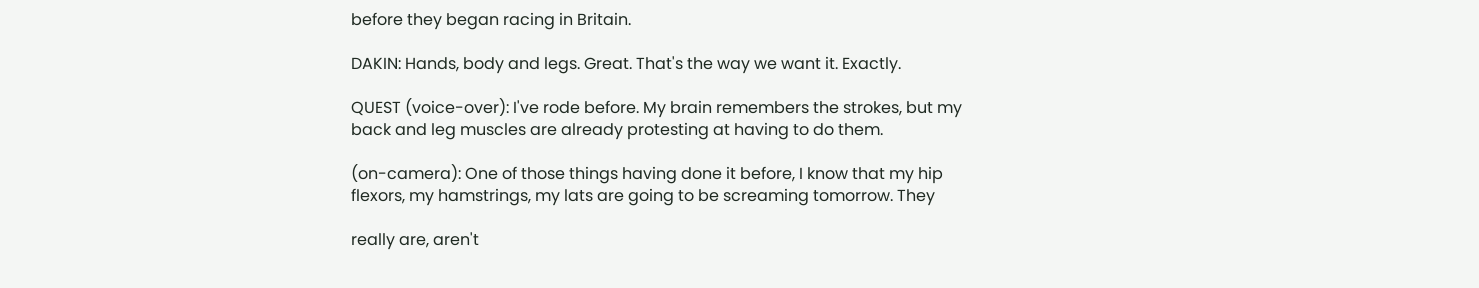before they began racing in Britain.

DAKIN: Hands, body and legs. Great. That's the way we want it. Exactly.

QUEST (voice-over): I've rode before. My brain remembers the strokes, but my back and leg muscles are already protesting at having to do them.

(on-camera): One of those things having done it before, I know that my hip flexors, my hamstrings, my lats are going to be screaming tomorrow. They

really are, aren't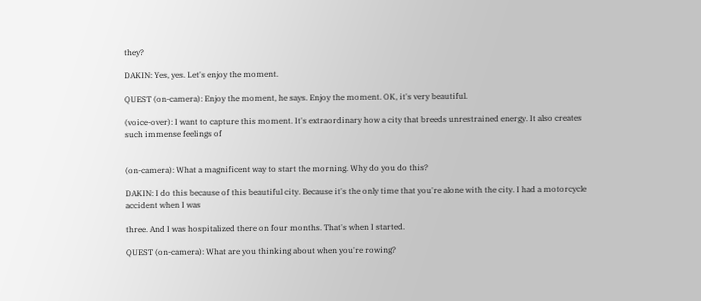they?

DAKIN: Yes, yes. Let's enjoy the moment.

QUEST (on-camera): Enjoy the moment, he says. Enjoy the moment. OK, it's very beautiful.

(voice-over): I want to capture this moment. It's extraordinary how a city that breeds unrestrained energy. It also creates such immense feelings of


(on-camera): What a magnificent way to start the morning. Why do you do this?

DAKIN: I do this because of this beautiful city. Because it's the only time that you're alone with the city. I had a motorcycle accident when I was

three. And I was hospitalized there on four months. That's when I started.

QUEST (on-camera): What are you thinking about when you're rowing?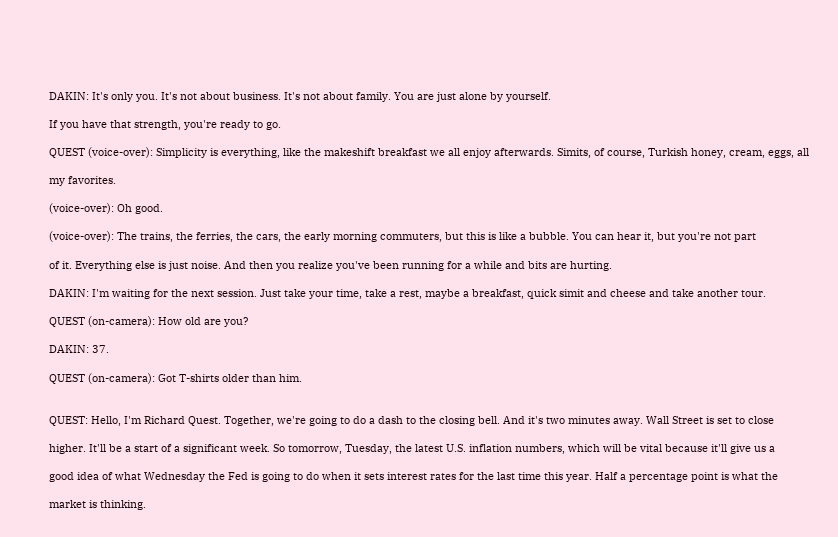DAKIN: It's only you. It's not about business. It's not about family. You are just alone by yourself.

If you have that strength, you're ready to go.

QUEST (voice-over): Simplicity is everything, like the makeshift breakfast we all enjoy afterwards. Simits, of course, Turkish honey, cream, eggs, all

my favorites.

(voice-over): Oh good.

(voice-over): The trains, the ferries, the cars, the early morning commuters, but this is like a bubble. You can hear it, but you're not part

of it. Everything else is just noise. And then you realize you've been running for a while and bits are hurting.

DAKIN: I'm waiting for the next session. Just take your time, take a rest, maybe a breakfast, quick simit and cheese and take another tour.

QUEST (on-camera): How old are you?

DAKIN: 37.

QUEST (on-camera): Got T-shirts older than him.


QUEST: Hello, I'm Richard Quest. Together, we're going to do a dash to the closing bell. And it's two minutes away. Wall Street is set to close

higher. It'll be a start of a significant week. So tomorrow, Tuesday, the latest U.S. inflation numbers, which will be vital because it'll give us a

good idea of what Wednesday the Fed is going to do when it sets interest rates for the last time this year. Half a percentage point is what the

market is thinking.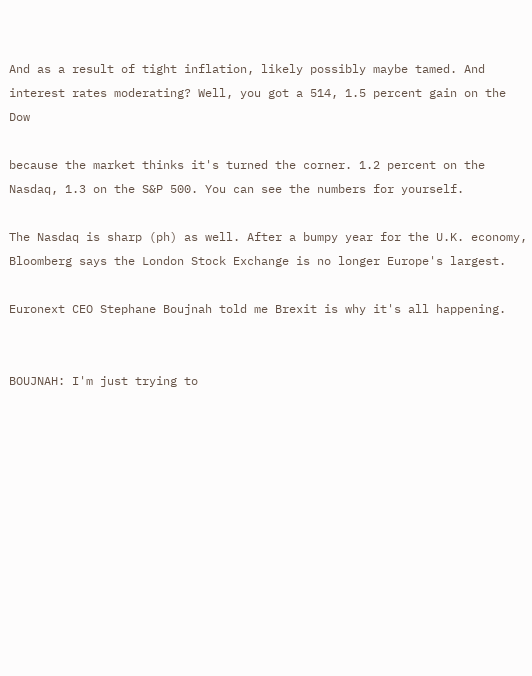And as a result of tight inflation, likely possibly maybe tamed. And interest rates moderating? Well, you got a 514, 1.5 percent gain on the Dow

because the market thinks it's turned the corner. 1.2 percent on the Nasdaq, 1.3 on the S&P 500. You can see the numbers for yourself.

The Nasdaq is sharp (ph) as well. After a bumpy year for the U.K. economy, Bloomberg says the London Stock Exchange is no longer Europe's largest.

Euronext CEO Stephane Boujnah told me Brexit is why it's all happening.


BOUJNAH: I'm just trying to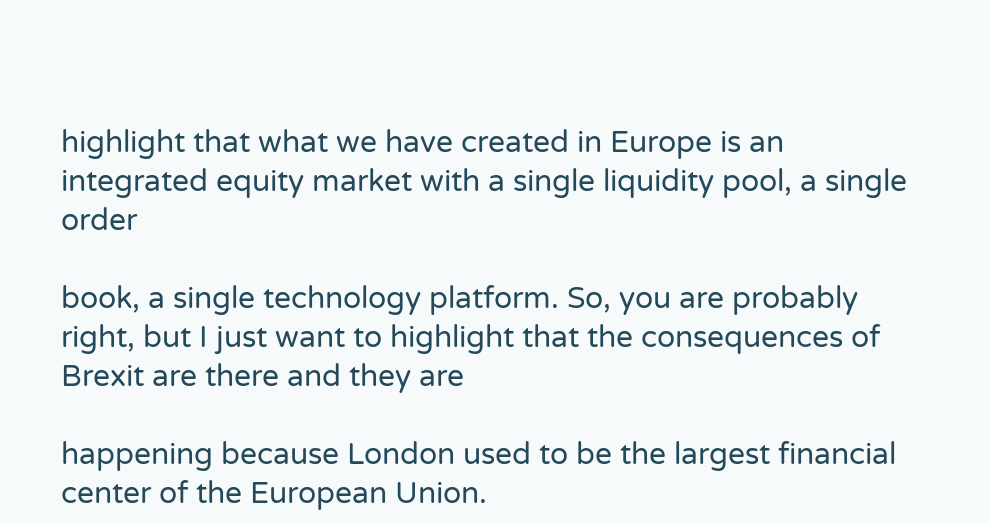highlight that what we have created in Europe is an integrated equity market with a single liquidity pool, a single order

book, a single technology platform. So, you are probably right, but I just want to highlight that the consequences of Brexit are there and they are

happening because London used to be the largest financial center of the European Union.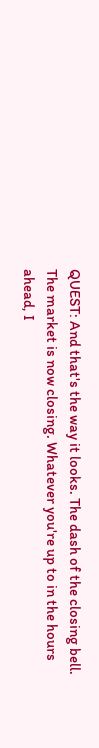QUEST: And that's the way it looks. The dash of the closing bell. The market is now closing. Whatever you're up to in the hours ahead, I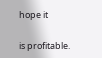hope it

is profitable.